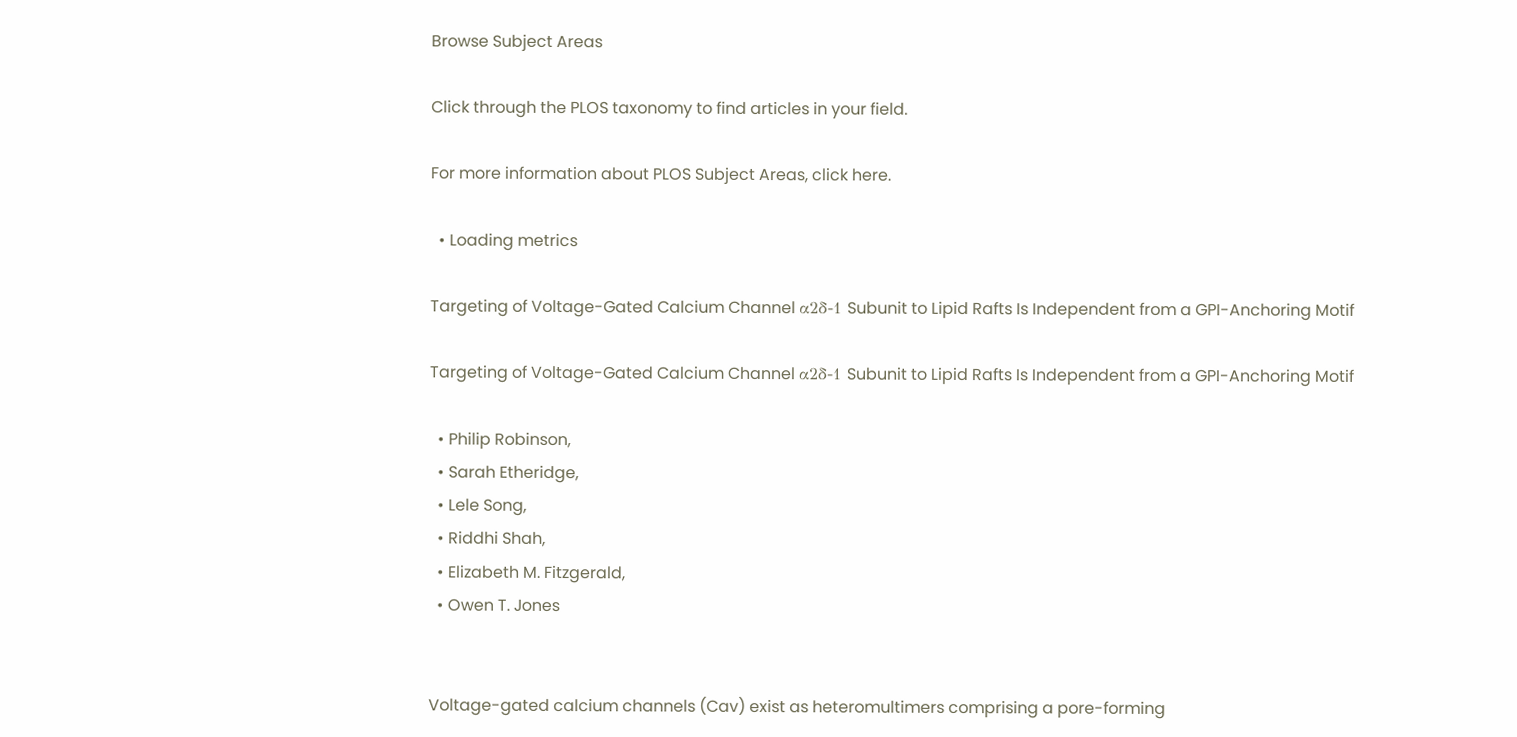Browse Subject Areas

Click through the PLOS taxonomy to find articles in your field.

For more information about PLOS Subject Areas, click here.

  • Loading metrics

Targeting of Voltage-Gated Calcium Channel α2δ-1 Subunit to Lipid Rafts Is Independent from a GPI-Anchoring Motif

Targeting of Voltage-Gated Calcium Channel α2δ-1 Subunit to Lipid Rafts Is Independent from a GPI-Anchoring Motif

  • Philip Robinson,
  • Sarah Etheridge,
  • Lele Song,
  • Riddhi Shah,
  • Elizabeth M. Fitzgerald,
  • Owen T. Jones


Voltage-gated calcium channels (Cav) exist as heteromultimers comprising a pore-forming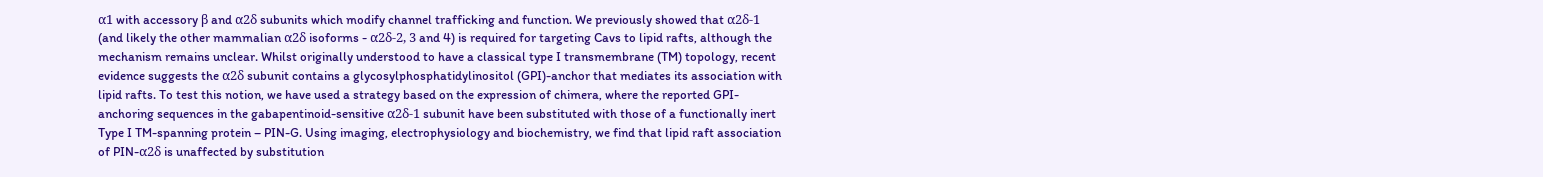α1 with accessory β and α2δ subunits which modify channel trafficking and function. We previously showed that α2δ-1 (and likely the other mammalian α2δ isoforms - α2δ-2, 3 and 4) is required for targeting Cavs to lipid rafts, although the mechanism remains unclear. Whilst originally understood to have a classical type I transmembrane (TM) topology, recent evidence suggests the α2δ subunit contains a glycosylphosphatidylinositol (GPI)-anchor that mediates its association with lipid rafts. To test this notion, we have used a strategy based on the expression of chimera, where the reported GPI-anchoring sequences in the gabapentinoid-sensitive α2δ-1 subunit have been substituted with those of a functionally inert Type I TM-spanning protein – PIN-G. Using imaging, electrophysiology and biochemistry, we find that lipid raft association of PIN-α2δ is unaffected by substitution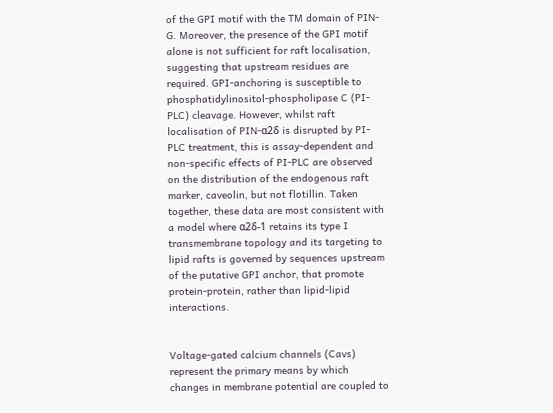of the GPI motif with the TM domain of PIN-G. Moreover, the presence of the GPI motif alone is not sufficient for raft localisation, suggesting that upstream residues are required. GPI-anchoring is susceptible to phosphatidylinositol-phospholipase C (PI-PLC) cleavage. However, whilst raft localisation of PIN-α2δ is disrupted by PI-PLC treatment, this is assay-dependent and non-specific effects of PI-PLC are observed on the distribution of the endogenous raft marker, caveolin, but not flotillin. Taken together, these data are most consistent with a model where α2δ-1 retains its type I transmembrane topology and its targeting to lipid rafts is governed by sequences upstream of the putative GPI anchor, that promote protein-protein, rather than lipid-lipid interactions.


Voltage-gated calcium channels (Cavs) represent the primary means by which changes in membrane potential are coupled to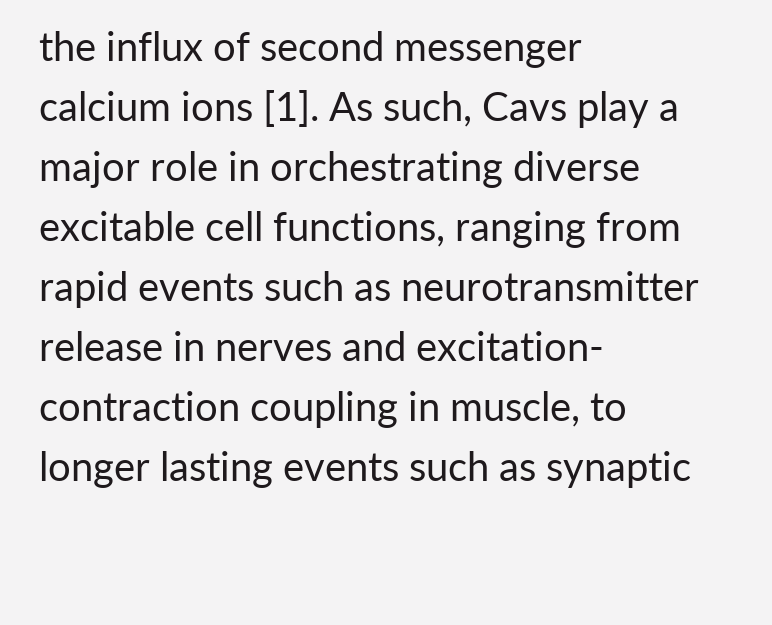the influx of second messenger calcium ions [1]. As such, Cavs play a major role in orchestrating diverse excitable cell functions, ranging from rapid events such as neurotransmitter release in nerves and excitation-contraction coupling in muscle, to longer lasting events such as synaptic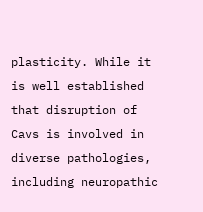plasticity. While it is well established that disruption of Cavs is involved in diverse pathologies, including neuropathic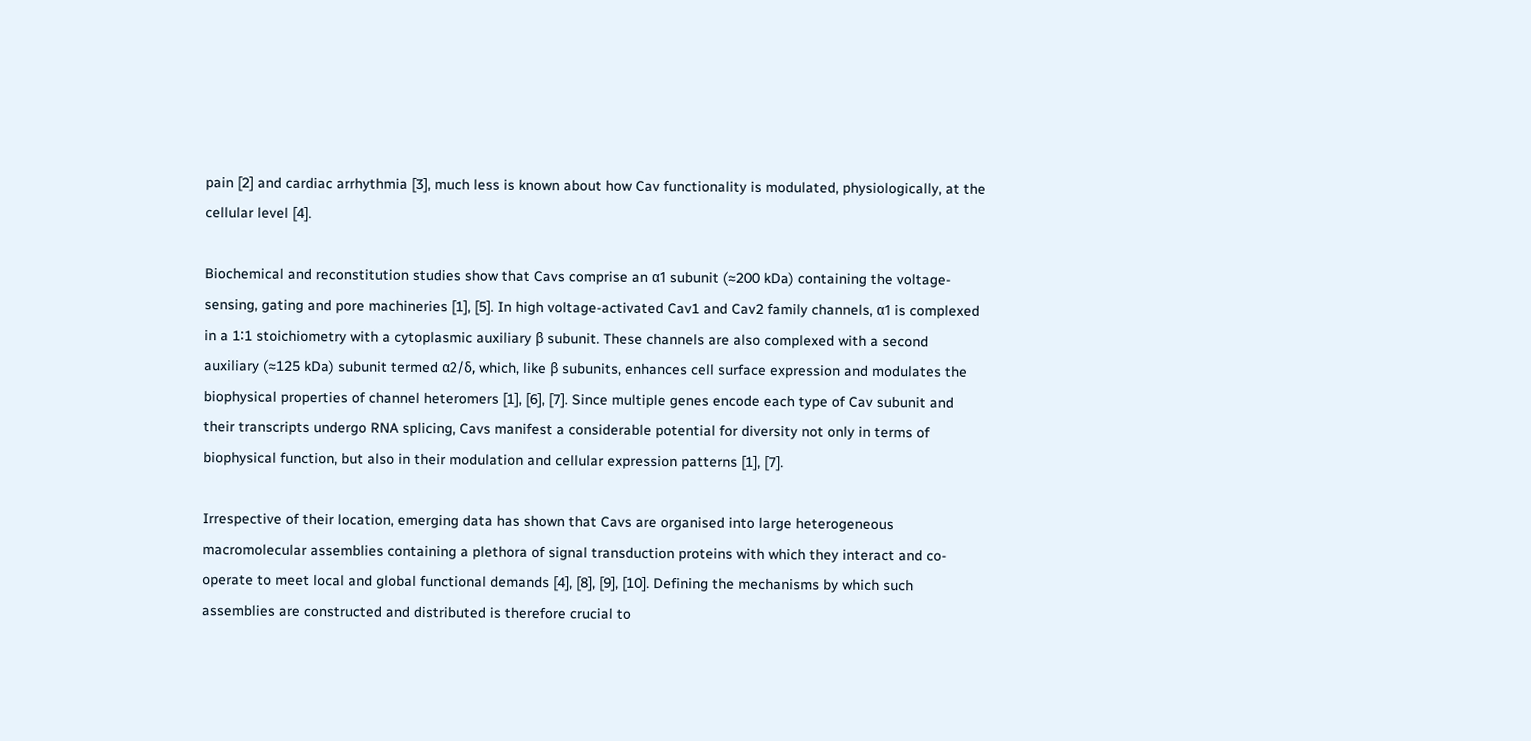pain [2] and cardiac arrhythmia [3], much less is known about how Cav functionality is modulated, physiologically, at the cellular level [4].

Biochemical and reconstitution studies show that Cavs comprise an α1 subunit (≈200 kDa) containing the voltage-sensing, gating and pore machineries [1], [5]. In high voltage-activated Cav1 and Cav2 family channels, α1 is complexed in a 1∶1 stoichiometry with a cytoplasmic auxiliary β subunit. These channels are also complexed with a second auxiliary (≈125 kDa) subunit termed α2/δ, which, like β subunits, enhances cell surface expression and modulates the biophysical properties of channel heteromers [1], [6], [7]. Since multiple genes encode each type of Cav subunit and their transcripts undergo RNA splicing, Cavs manifest a considerable potential for diversity not only in terms of biophysical function, but also in their modulation and cellular expression patterns [1], [7].

Irrespective of their location, emerging data has shown that Cavs are organised into large heterogeneous macromolecular assemblies containing a plethora of signal transduction proteins with which they interact and co-operate to meet local and global functional demands [4], [8], [9], [10]. Defining the mechanisms by which such assemblies are constructed and distributed is therefore crucial to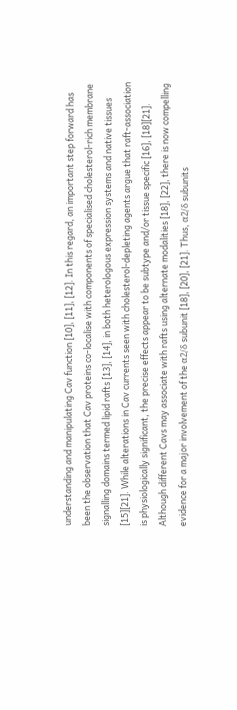understanding and manipulating Cav function [10], [11], [12]. In this regard, an important step forward has been the observation that Cav proteins co-localise with components of specialised cholesterol-rich membrane signalling domains termed lipid rafts [13], [14], in both heterologous expression systems and native tissues [15][21]. While alterations in Cav currents seen with cholesterol-depleting agents argue that raft-association is physiologically significant, the precise effects appear to be subtype and/or tissue specific [16], [18][21]. Although different Cavs may associate with rafts using alternate modalities [18], [22], there is now compelling evidence for a major involvement of the α2/δ subunit [18], [20], [21]. Thus, α2/δ subunits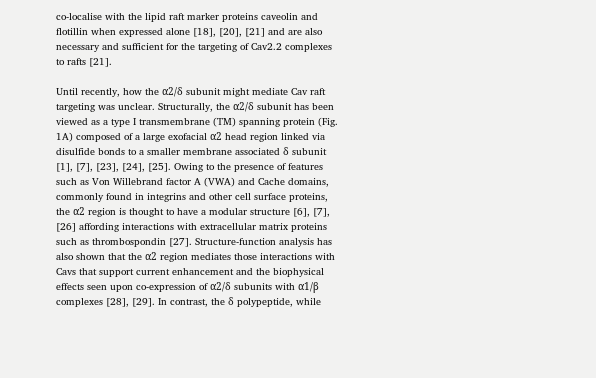co-localise with the lipid raft marker proteins caveolin and flotillin when expressed alone [18], [20], [21] and are also necessary and sufficient for the targeting of Cav2.2 complexes to rafts [21].

Until recently, how the α2/δ subunit might mediate Cav raft targeting was unclear. Structurally, the α2/δ subunit has been viewed as a type I transmembrane (TM) spanning protein (Fig. 1A) composed of a large exofacial α2 head region linked via disulfide bonds to a smaller membrane associated δ subunit [1], [7], [23], [24], [25]. Owing to the presence of features such as Von Willebrand factor A (VWA) and Cache domains, commonly found in integrins and other cell surface proteins, the α2 region is thought to have a modular structure [6], [7], [26] affording interactions with extracellular matrix proteins such as thrombospondin [27]. Structure-function analysis has also shown that the α2 region mediates those interactions with Cavs that support current enhancement and the biophysical effects seen upon co-expression of α2/δ subunits with α1/β complexes [28], [29]. In contrast, the δ polypeptide, while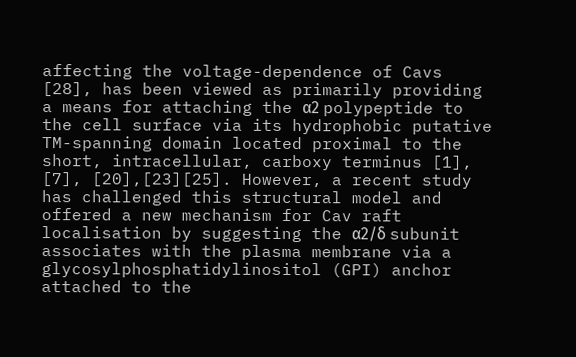affecting the voltage-dependence of Cavs [28], has been viewed as primarily providing a means for attaching the α2 polypeptide to the cell surface via its hydrophobic putative TM-spanning domain located proximal to the short, intracellular, carboxy terminus [1], [7], [20],[23][25]. However, a recent study has challenged this structural model and offered a new mechanism for Cav raft localisation by suggesting the α2/δ subunit associates with the plasma membrane via a glycosylphosphatidylinositol (GPI) anchor attached to the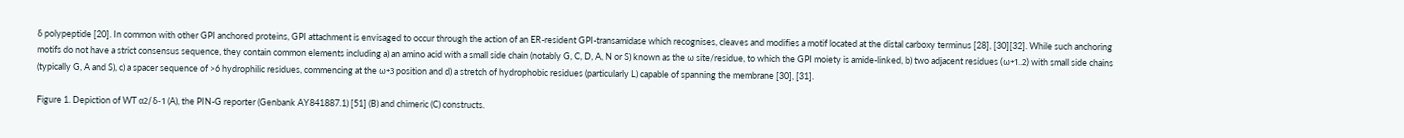δ polypeptide [20]. In common with other GPI anchored proteins, GPI attachment is envisaged to occur through the action of an ER-resident GPI-transamidase which recognises, cleaves and modifies a motif located at the distal carboxy terminus [28], [30][32]. While such anchoring motifs do not have a strict consensus sequence, they contain common elements including a) an amino acid with a small side chain (notably G, C, D, A, N or S) known as the ω site/residue, to which the GPI moiety is amide-linked, b) two adjacent residues (ω+1..2) with small side chains (typically G, A and S), c) a spacer sequence of >6 hydrophilic residues, commencing at the ω+3 position and d) a stretch of hydrophobic residues (particularly L) capable of spanning the membrane [30], [31].

Figure 1. Depiction of WT α2/δ-1 (A), the PIN-G reporter (Genbank AY841887.1) [51] (B) and chimeric (C) constructs.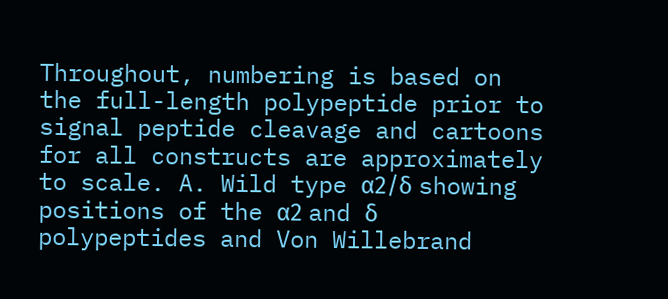Throughout, numbering is based on the full-length polypeptide prior to signal peptide cleavage and cartoons for all constructs are approximately to scale. A. Wild type α2/δ showing positions of the α2 and δ polypeptides and Von Willebrand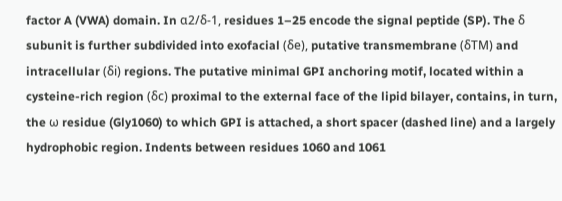factor A (VWA) domain. In α2/δ-1, residues 1–25 encode the signal peptide (SP). The δ subunit is further subdivided into exofacial (δe), putative transmembrane (δTM) and intracellular (δi) regions. The putative minimal GPI anchoring motif, located within a cysteine-rich region (δc) proximal to the external face of the lipid bilayer, contains, in turn, the ω residue (Gly1060) to which GPI is attached, a short spacer (dashed line) and a largely hydrophobic region. Indents between residues 1060 and 1061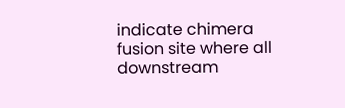indicate chimera fusion site where all downstream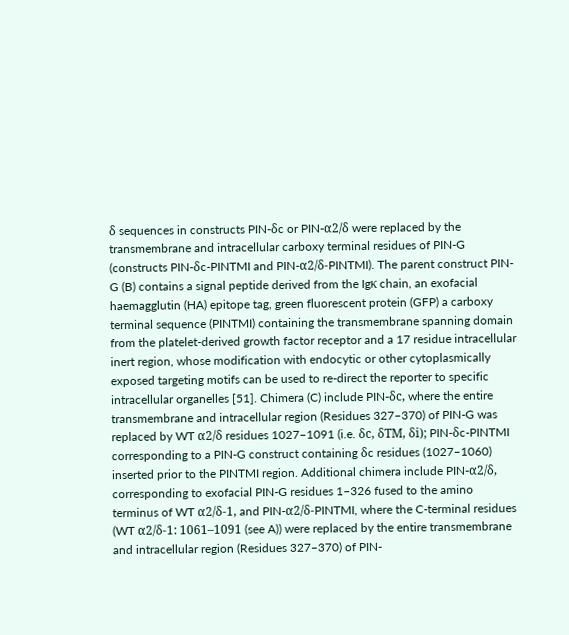δ sequences in constructs PIN-δc or PIN-α2/δ were replaced by the transmembrane and intracellular carboxy terminal residues of PIN-G (constructs PIN-δc-PINTMI and PIN-α2/δ-PINTMI). The parent construct PIN-G (B) contains a signal peptide derived from the Igκ chain, an exofacial haemagglutin (HA) epitope tag, green fluorescent protein (GFP) a carboxy terminal sequence (PINTMI) containing the transmembrane spanning domain from the platelet-derived growth factor receptor and a 17 residue intracellular inert region, whose modification with endocytic or other cytoplasmically exposed targeting motifs can be used to re-direct the reporter to specific intracellular organelles [51]. Chimera (C) include PIN-δc, where the entire transmembrane and intracellular region (Residues 327–370) of PIN-G was replaced by WT α2/δ residues 1027–1091 (i.e. δc, δTM, δi); PIN-δc-PINTMI corresponding to a PIN-G construct containing δc residues (1027–1060) inserted prior to the PINTMI region. Additional chimera include PIN-α2/δ, corresponding to exofacial PIN-G residues 1–326 fused to the amino terminus of WT α2/δ-1, and PIN-α2/δ-PINTMI, where the C-terminal residues (WT α2/δ-1: 1061–1091 (see A)) were replaced by the entire transmembrane and intracellular region (Residues 327–370) of PIN-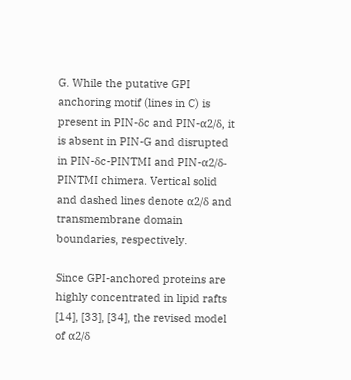G. While the putative GPI anchoring motif (lines in C) is present in PIN-δc and PIN-α2/δ, it is absent in PIN-G and disrupted in PIN-δc-PINTMI and PIN-α2/δ-PINTMI chimera. Vertical solid and dashed lines denote α2/δ and transmembrane domain boundaries, respectively.

Since GPI-anchored proteins are highly concentrated in lipid rafts [14], [33], [34], the revised model of α2/δ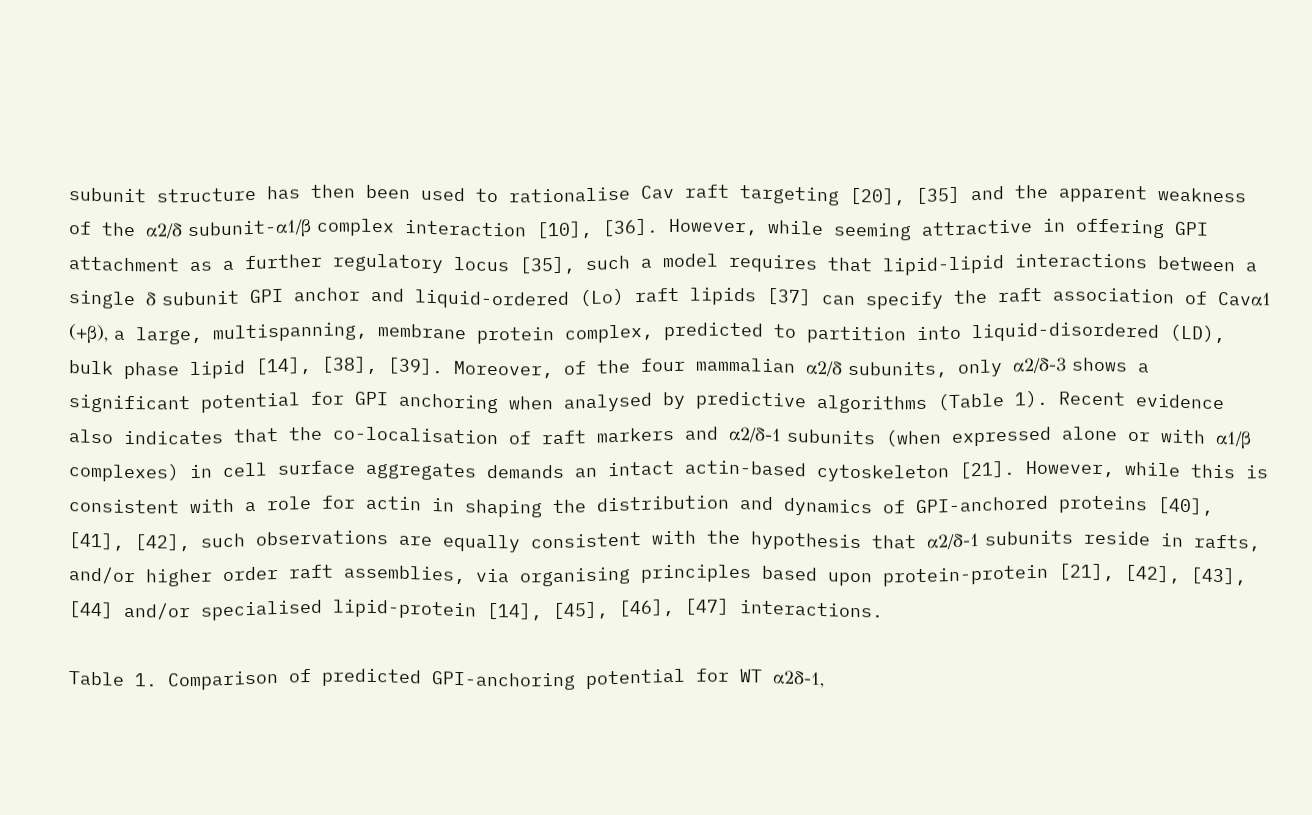subunit structure has then been used to rationalise Cav raft targeting [20], [35] and the apparent weakness of the α2/δ subunit-α1/β complex interaction [10], [36]. However, while seeming attractive in offering GPI attachment as a further regulatory locus [35], such a model requires that lipid-lipid interactions between a single δ subunit GPI anchor and liquid-ordered (Lo) raft lipids [37] can specify the raft association of Cavα1 (+β), a large, multispanning, membrane protein complex, predicted to partition into liquid-disordered (LD), bulk phase lipid [14], [38], [39]. Moreover, of the four mammalian α2/δ subunits, only α2/δ-3 shows a significant potential for GPI anchoring when analysed by predictive algorithms (Table 1). Recent evidence also indicates that the co-localisation of raft markers and α2/δ-1 subunits (when expressed alone or with α1/β complexes) in cell surface aggregates demands an intact actin-based cytoskeleton [21]. However, while this is consistent with a role for actin in shaping the distribution and dynamics of GPI-anchored proteins [40], [41], [42], such observations are equally consistent with the hypothesis that α2/δ-1 subunits reside in rafts, and/or higher order raft assemblies, via organising principles based upon protein-protein [21], [42], [43], [44] and/or specialised lipid-protein [14], [45], [46], [47] interactions.

Table 1. Comparison of predicted GPI-anchoring potential for WT α2δ-1,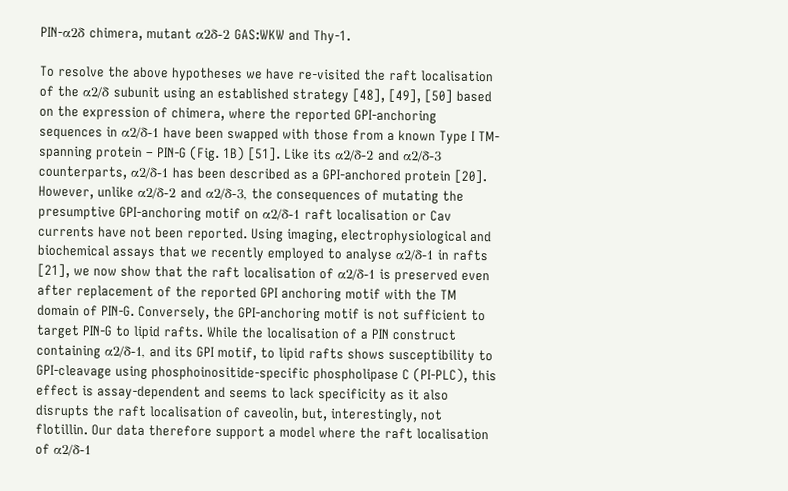PIN-α2δ chimera, mutant α2δ-2 GAS:WKW and Thy-1.

To resolve the above hypotheses we have re-visited the raft localisation of the α2/δ subunit using an established strategy [48], [49], [50] based on the expression of chimera, where the reported GPI-anchoring sequences in α2/δ-1 have been swapped with those from a known Type I TM-spanning protein – PIN-G (Fig. 1B) [51]. Like its α2/δ-2 and α2/δ-3 counterparts, α2/δ-1 has been described as a GPI-anchored protein [20]. However, unlike α2/δ-2 and α2/δ-3, the consequences of mutating the presumptive GPI-anchoring motif on α2/δ-1 raft localisation or Cav currents have not been reported. Using imaging, electrophysiological and biochemical assays that we recently employed to analyse α2/δ-1 in rafts [21], we now show that the raft localisation of α2/δ-1 is preserved even after replacement of the reported GPI anchoring motif with the TM domain of PIN-G. Conversely, the GPI-anchoring motif is not sufficient to target PIN-G to lipid rafts. While the localisation of a PIN construct containing α2/δ-1, and its GPI motif, to lipid rafts shows susceptibility to GPI-cleavage using phosphoinositide-specific phospholipase C (PI-PLC), this effect is assay-dependent and seems to lack specificity as it also disrupts the raft localisation of caveolin, but, interestingly, not flotillin. Our data therefore support a model where the raft localisation of α2/δ-1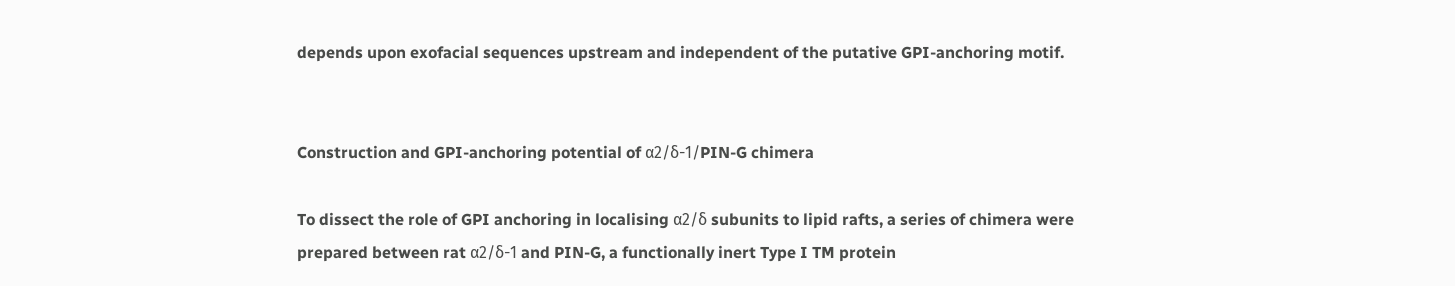depends upon exofacial sequences upstream and independent of the putative GPI-anchoring motif.


Construction and GPI-anchoring potential of α2/δ-1/PIN-G chimera

To dissect the role of GPI anchoring in localising α2/δ subunits to lipid rafts, a series of chimera were prepared between rat α2/δ-1 and PIN-G, a functionally inert Type I TM protein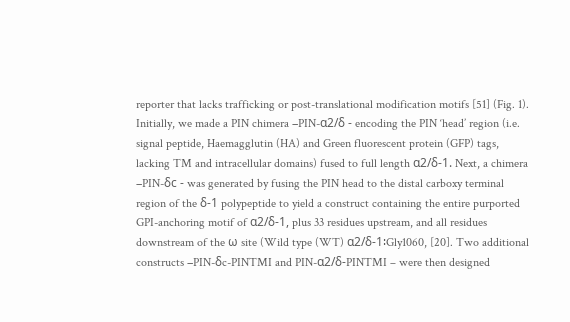reporter that lacks trafficking or post-translational modification motifs [51] (Fig. 1). Initially, we made a PIN chimera −PIN-α2/δ - encoding the PIN ‘head’ region (i.e. signal peptide, Haemagglutin (HA) and Green fluorescent protein (GFP) tags, lacking TM and intracellular domains) fused to full length α2/δ-1. Next, a chimera −PIN-δc - was generated by fusing the PIN head to the distal carboxy terminal region of the δ-1 polypeptide to yield a construct containing the entire purported GPI-anchoring motif of α2/δ-1, plus 33 residues upstream, and all residues downstream of the ω site (Wild type (WT) α2/δ-1∶Gly1060, [20]. Two additional constructs −PIN-δc-PINTMI and PIN-α2/δ-PINTMI – were then designed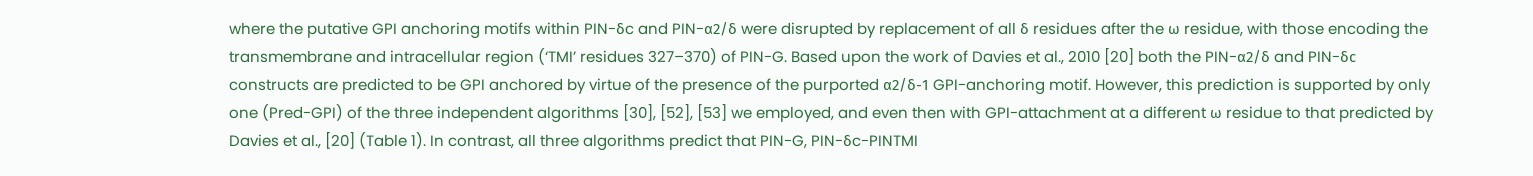where the putative GPI anchoring motifs within PIN-δc and PIN-α2/δ were disrupted by replacement of all δ residues after the ω residue, with those encoding the transmembrane and intracellular region (‘TMI’ residues 327–370) of PIN-G. Based upon the work of Davies et al., 2010 [20] both the PIN-α2/δ and PIN-δc constructs are predicted to be GPI anchored by virtue of the presence of the purported α2/δ-1 GPI-anchoring motif. However, this prediction is supported by only one (Pred-GPI) of the three independent algorithms [30], [52], [53] we employed, and even then with GPI-attachment at a different ω residue to that predicted by Davies et al., [20] (Table 1). In contrast, all three algorithms predict that PIN-G, PIN-δc-PINTMI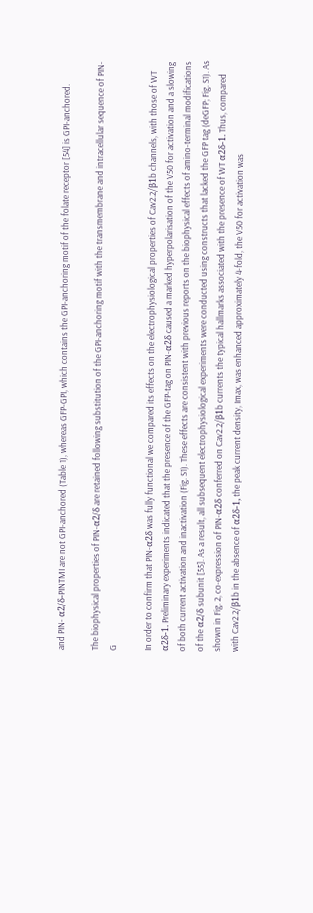and PIN- α2/δ-PINTMI are not GPI-anchored (Table 1), whereas GFP-GPI, which contains the GPI-anchoring motif of the folate receptor [54] is GPI-anchored.

The biophysical properties of PIN-α2/δ are retained following substitution of the GPI-anchoring motif with the transmembrane and intracellular sequence of PIN-G

In order to confirm that PIN-α2δ was fully functional we compared its effects on the electrophysiological properties of Cav2.2/β1b channels, with those of WT α2δ-1. Preliminary experiments indicated that the presence of the GFP-tag on PIN-α2δ caused a marked hyperpolarisation of the V50 for activation and a slowing of both current activation and inactivation (Fig. S1). These effects are consistent with previous reports on the biophysical effects of amino-terminal modifications of the α2/δ subunit [55]. As a result, all subsequent electrophysiological experiments were conducted using constructs that lacked the GFP tag (deGFP; Fig. S1). As shown in Fig. 2, co-expression of PIN-α2δ conferred on Cav2.2/β1b currents the typical hallmarks associated with the presence of WT α2δ-1. Thus, compared with Cav2.2/β1b in the absence of α2δ-1, the peak current density, Imax, was enhanced approximately 4-fold, the V50 for activation was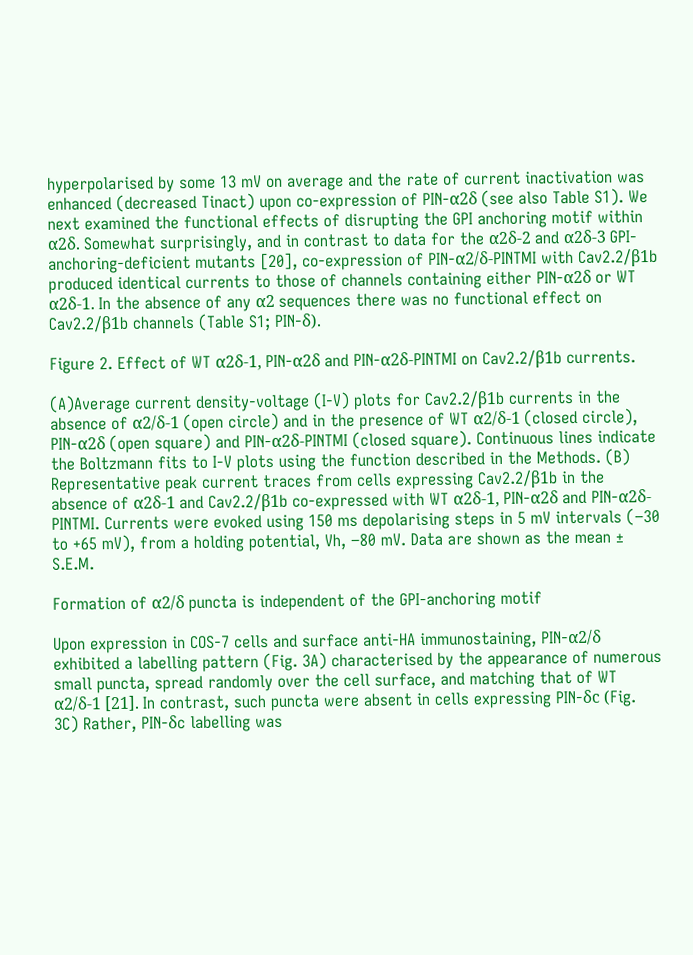hyperpolarised by some 13 mV on average and the rate of current inactivation was enhanced (decreased Tinact) upon co-expression of PIN-α2δ (see also Table S1). We next examined the functional effects of disrupting the GPI anchoring motif within α2δ. Somewhat surprisingly, and in contrast to data for the α2δ-2 and α2δ-3 GPI-anchoring-deficient mutants [20], co-expression of PIN-α2/δ-PINTMI with Cav2.2/β1b produced identical currents to those of channels containing either PIN-α2δ or WT α2δ-1. In the absence of any α2 sequences there was no functional effect on Cav2.2/β1b channels (Table S1; PIN-δ).

Figure 2. Effect of WT α2δ-1, PIN-α2δ and PIN-α2δ-PINTMI on Cav2.2/β1b currents.

(A)Average current density-voltage (I-V) plots for Cav2.2/β1b currents in the absence of α2/δ-1 (open circle) and in the presence of WT α2/δ-1 (closed circle), PIN-α2δ (open square) and PIN-α2δ-PINTMI (closed square). Continuous lines indicate the Boltzmann fits to I-V plots using the function described in the Methods. (B) Representative peak current traces from cells expressing Cav2.2/β1b in the absence of α2δ-1 and Cav2.2/β1b co-expressed with WT α2δ-1, PIN-α2δ and PIN-α2δ-PINTMI. Currents were evoked using 150 ms depolarising steps in 5 mV intervals (−30 to +65 mV), from a holding potential, Vh, −80 mV. Data are shown as the mean ± S.E.M.

Formation of α2/δ puncta is independent of the GPI-anchoring motif

Upon expression in COS-7 cells and surface anti-HA immunostaining, PIN-α2/δ exhibited a labelling pattern (Fig. 3A) characterised by the appearance of numerous small puncta, spread randomly over the cell surface, and matching that of WT α2/δ-1 [21]. In contrast, such puncta were absent in cells expressing PIN-δc (Fig. 3C) Rather, PIN-δc labelling was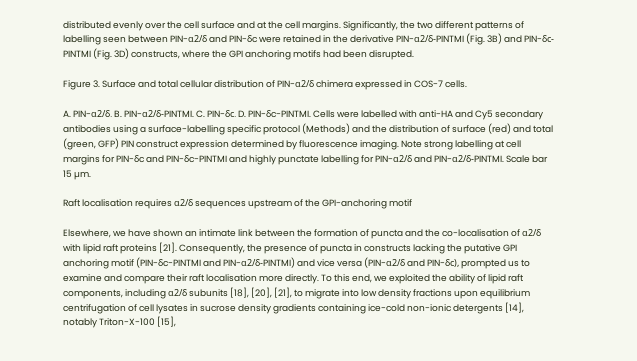distributed evenly over the cell surface and at the cell margins. Significantly, the two different patterns of labelling seen between PIN-α2/δ and PIN-δc were retained in the derivative PIN-α2/δ-PINTMI (Fig. 3B) and PIN-δc-PINTMI (Fig. 3D) constructs, where the GPI anchoring motifs had been disrupted.

Figure 3. Surface and total cellular distribution of PIN-α2/δ chimera expressed in COS-7 cells.

A. PIN-α2/δ. B. PIN-α2/δ-PINTMI. C. PIN-δc. D. PIN-δc-PINTMI. Cells were labelled with anti-HA and Cy5 secondary antibodies using a surface-labelling specific protocol (Methods) and the distribution of surface (red) and total (green, GFP) PIN construct expression determined by fluorescence imaging. Note strong labelling at cell margins for PIN-δc and PIN-δc-PINTMI and highly punctate labelling for PIN-α2/δ and PIN-α2/δ-PINTMI. Scale bar 15 µm.

Raft localisation requires α2/δ sequences upstream of the GPI-anchoring motif

Elsewhere, we have shown an intimate link between the formation of puncta and the co-localisation of α2/δ with lipid raft proteins [21]. Consequently, the presence of puncta in constructs lacking the putative GPI anchoring motif (PIN-δc-PINTMI and PIN-α2/δ-PINTMI) and vice versa (PIN-α2/δ and PIN-δc), prompted us to examine and compare their raft localisation more directly. To this end, we exploited the ability of lipid raft components, including α2/δ subunits [18], [20], [21], to migrate into low density fractions upon equilibrium centrifugation of cell lysates in sucrose density gradients containing ice-cold non-ionic detergents [14], notably Triton-X-100 [15],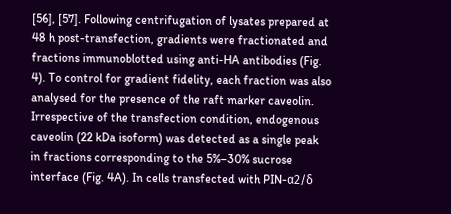[56], [57]. Following centrifugation of lysates prepared at 48 h post-transfection, gradients were fractionated and fractions immunoblotted using anti-HA antibodies (Fig. 4). To control for gradient fidelity, each fraction was also analysed for the presence of the raft marker caveolin. Irrespective of the transfection condition, endogenous caveolin (22 kDa isoform) was detected as a single peak in fractions corresponding to the 5%–30% sucrose interface (Fig. 4A). In cells transfected with PIN-α2/δ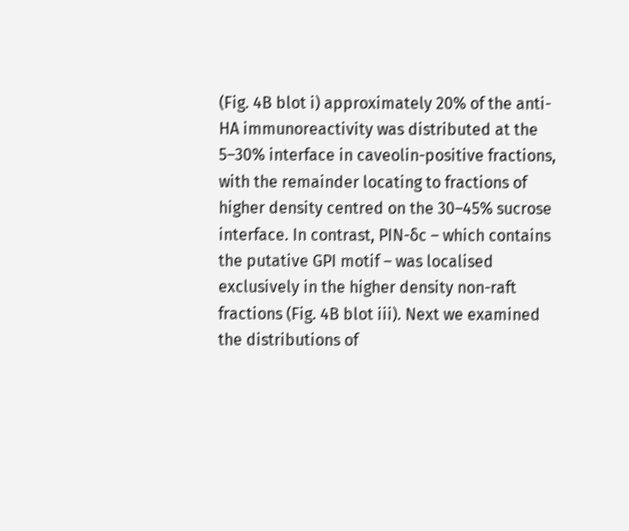(Fig. 4B blot i) approximately 20% of the anti-HA immunoreactivity was distributed at the 5–30% interface in caveolin-positive fractions, with the remainder locating to fractions of higher density centred on the 30–45% sucrose interface. In contrast, PIN-δc – which contains the putative GPI motif – was localised exclusively in the higher density non-raft fractions (Fig. 4B blot iii). Next we examined the distributions of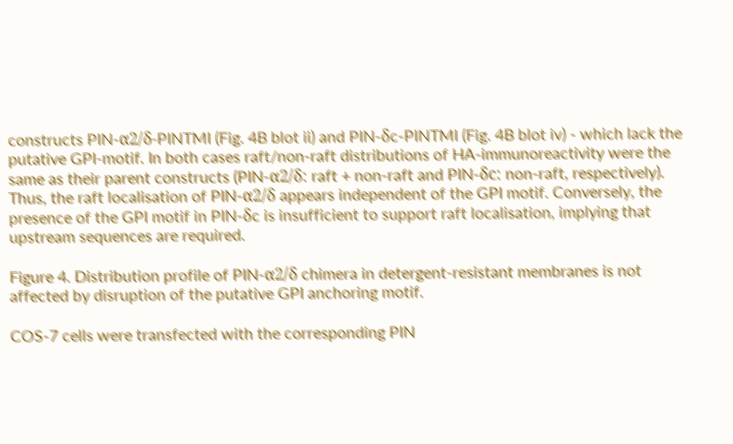constructs PIN-α2/δ-PINTMI (Fig. 4B blot ii) and PIN-δc-PINTMI (Fig. 4B blot iv) - which lack the putative GPI-motif. In both cases raft/non-raft distributions of HA-immunoreactivity were the same as their parent constructs (PIN-α2/δ: raft + non-raft and PIN-δc: non-raft, respectively). Thus, the raft localisation of PIN-α2/δ appears independent of the GPI motif. Conversely, the presence of the GPI motif in PIN-δc is insufficient to support raft localisation, implying that upstream sequences are required.

Figure 4. Distribution profile of PIN-α2/δ chimera in detergent-resistant membranes is not affected by disruption of the putative GPI anchoring motif.

COS-7 cells were transfected with the corresponding PIN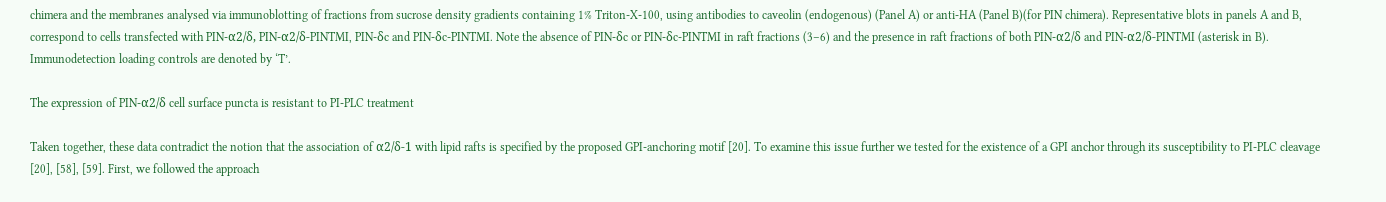chimera and the membranes analysed via immunoblotting of fractions from sucrose density gradients containing 1% Triton-X-100, using antibodies to caveolin (endogenous) (Panel A) or anti-HA (Panel B)(for PIN chimera). Representative blots in panels A and B, correspond to cells transfected with PIN-α2/δ, PIN-α2/δ-PINTMI, PIN-δc and PIN-δc-PINTMI. Note the absence of PIN-δc or PIN-δc-PINTMI in raft fractions (3–6) and the presence in raft fractions of both PIN-α2/δ and PIN-α2/δ-PINTMI (asterisk in B). Immunodetection loading controls are denoted by ‘T’.

The expression of PIN-α2/δ cell surface puncta is resistant to PI-PLC treatment

Taken together, these data contradict the notion that the association of α2/δ-1 with lipid rafts is specified by the proposed GPI-anchoring motif [20]. To examine this issue further we tested for the existence of a GPI anchor through its susceptibility to PI-PLC cleavage [20], [58], [59]. First, we followed the approach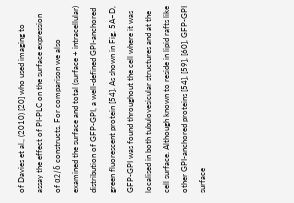of Davies et al., (2010) [20] who used imaging to assay the effect of PI-PLC on the surface expression of α2/δ constructs. For comparison we also examined the surface and total (surface + intracellular) distribution of GFP-GPI, a well-defined GPI-anchored green fluorescent protein [54]. As shown in Fig. 5A–D, GFP-GPI was found throughout the cell where it was localised in both tubulovesicular structures and at the cell surface. Although known to reside in lipid rafts like other GPI-anchored proteins [54], [59], [60], GFP-GPI surface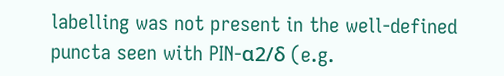labelling was not present in the well-defined puncta seen with PIN-α2/δ (e.g.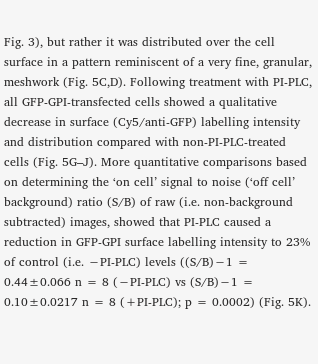Fig. 3), but rather it was distributed over the cell surface in a pattern reminiscent of a very fine, granular, meshwork (Fig. 5C,D). Following treatment with PI-PLC, all GFP-GPI-transfected cells showed a qualitative decrease in surface (Cy5/anti-GFP) labelling intensity and distribution compared with non-PI-PLC-treated cells (Fig. 5G–J). More quantitative comparisons based on determining the ‘on cell’ signal to noise (‘off cell’ background) ratio (S/B) of raw (i.e. non-background subtracted) images, showed that PI-PLC caused a reduction in GFP-GPI surface labelling intensity to 23% of control (i.e. −PI-PLC) levels ((S/B)−1 = 0.44±0.066 n = 8 (−PI-PLC) vs (S/B)−1 = 0.10±0.0217 n = 8 (+PI-PLC); p = 0.0002) (Fig. 5K).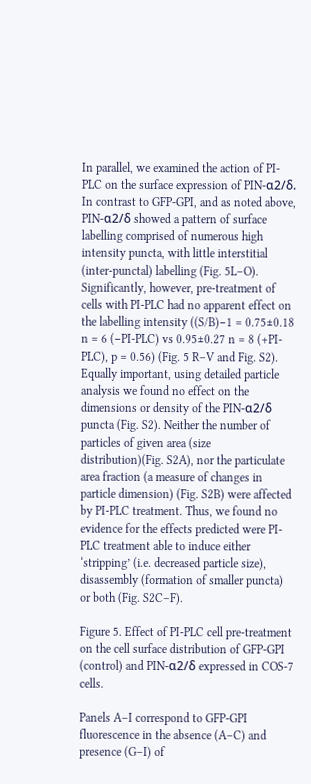In parallel, we examined the action of PI-PLC on the surface expression of PIN-α2/δ. In contrast to GFP-GPI, and as noted above, PIN-α2/δ showed a pattern of surface labelling comprised of numerous high intensity puncta, with little interstitial (inter-punctal) labelling (Fig. 5L–O). Significantly, however, pre-treatment of cells with PI-PLC had no apparent effect on the labelling intensity ((S/B)−1 = 0.75±0.18 n = 6 (−PI-PLC) vs 0.95±0.27 n = 8 (+PI-PLC), p = 0.56) (Fig. 5 R–V and Fig. S2). Equally important, using detailed particle analysis we found no effect on the dimensions or density of the PIN-α2/δ puncta (Fig. S2). Neither the number of particles of given area (size distribution)(Fig. S2A), nor the particulate area fraction (a measure of changes in particle dimension) (Fig. S2B) were affected by PI-PLC treatment. Thus, we found no evidence for the effects predicted were PI-PLC treatment able to induce either ‘stripping’ (i.e. decreased particle size), disassembly (formation of smaller puncta) or both (Fig. S2C–F).

Figure 5. Effect of PI-PLC cell pre-treatment on the cell surface distribution of GFP-GPI (control) and PIN-α2/δ expressed in COS-7 cells.

Panels A–I correspond to GFP-GPI fluorescence in the absence (A–C) and presence (G–I) of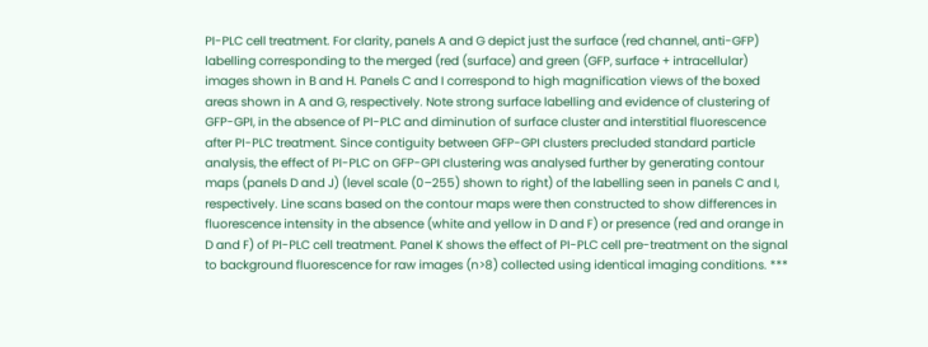PI-PLC cell treatment. For clarity, panels A and G depict just the surface (red channel, anti-GFP) labelling corresponding to the merged (red (surface) and green (GFP, surface + intracellular) images shown in B and H. Panels C and I correspond to high magnification views of the boxed areas shown in A and G, respectively. Note strong surface labelling and evidence of clustering of GFP-GPI, in the absence of PI-PLC and diminution of surface cluster and interstitial fluorescence after PI-PLC treatment. Since contiguity between GFP-GPI clusters precluded standard particle analysis, the effect of PI-PLC on GFP-GPI clustering was analysed further by generating contour maps (panels D and J) (level scale (0–255) shown to right) of the labelling seen in panels C and I, respectively. Line scans based on the contour maps were then constructed to show differences in fluorescence intensity in the absence (white and yellow in D and F) or presence (red and orange in D and F) of PI-PLC cell treatment. Panel K shows the effect of PI-PLC cell pre-treatment on the signal to background fluorescence for raw images (n>8) collected using identical imaging conditions. ***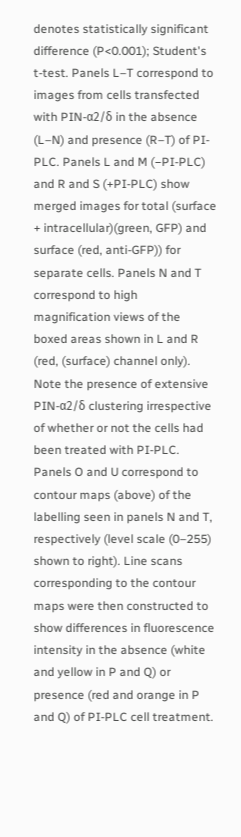denotes statistically significant difference (P<0.001); Student's t-test. Panels L–T correspond to images from cells transfected with PIN-α2/δ in the absence (L–N) and presence (R–T) of PI-PLC. Panels L and M (−PI-PLC) and R and S (+PI-PLC) show merged images for total (surface + intracellular)(green, GFP) and surface (red, anti-GFP)) for separate cells. Panels N and T correspond to high magnification views of the boxed areas shown in L and R (red, (surface) channel only). Note the presence of extensive PIN-α2/δ clustering irrespective of whether or not the cells had been treated with PI-PLC. Panels O and U correspond to contour maps (above) of the labelling seen in panels N and T, respectively (level scale (0–255) shown to right). Line scans corresponding to the contour maps were then constructed to show differences in fluorescence intensity in the absence (white and yellow in P and Q) or presence (red and orange in P and Q) of PI-PLC cell treatment.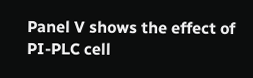Panel V shows the effect of PI-PLC cell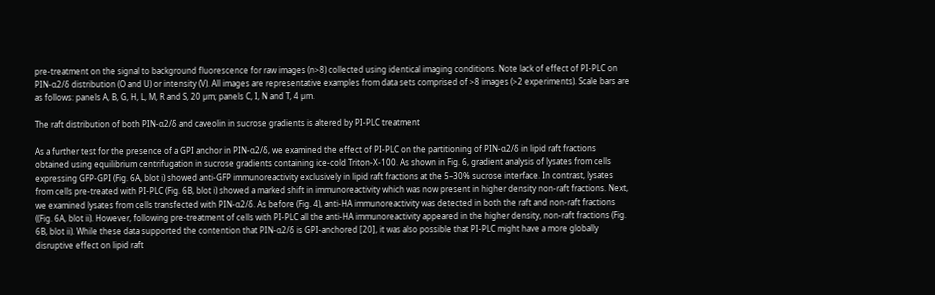pre-treatment on the signal to background fluorescence for raw images (n>8) collected using identical imaging conditions. Note lack of effect of PI-PLC on PIN-α2/δ distribution (O and U) or intensity (V). All images are representative examples from data sets comprised of >8 images (>2 experiments). Scale bars are as follows: panels A, B, G, H, L, M, R and S, 20 µm; panels C, I, N and T, 4 µm.

The raft distribution of both PIN-α2/δ and caveolin in sucrose gradients is altered by PI-PLC treatment

As a further test for the presence of a GPI anchor in PIN-α2/δ, we examined the effect of PI-PLC on the partitioning of PIN-α2/δ in lipid raft fractions obtained using equilibrium centrifugation in sucrose gradients containing ice-cold Triton-X-100. As shown in Fig. 6, gradient analysis of lysates from cells expressing GFP-GPI (Fig. 6A, blot i) showed anti-GFP immunoreactivity exclusively in lipid raft fractions at the 5–30% sucrose interface. In contrast, lysates from cells pre-treated with PI-PLC (Fig. 6B, blot i) showed a marked shift in immunoreactivity which was now present in higher density non-raft fractions. Next, we examined lysates from cells transfected with PIN-α2/δ. As before (Fig. 4), anti-HA immunoreactivity was detected in both the raft and non-raft fractions ((Fig. 6A, blot ii). However, following pre-treatment of cells with PI-PLC all the anti-HA immunoreactivity appeared in the higher density, non-raft fractions (Fig. 6B, blot ii). While these data supported the contention that PIN-α2/δ is GPI-anchored [20], it was also possible that PI-PLC might have a more globally disruptive effect on lipid raft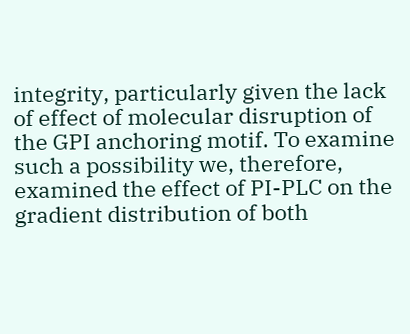integrity, particularly given the lack of effect of molecular disruption of the GPI anchoring motif. To examine such a possibility we, therefore, examined the effect of PI-PLC on the gradient distribution of both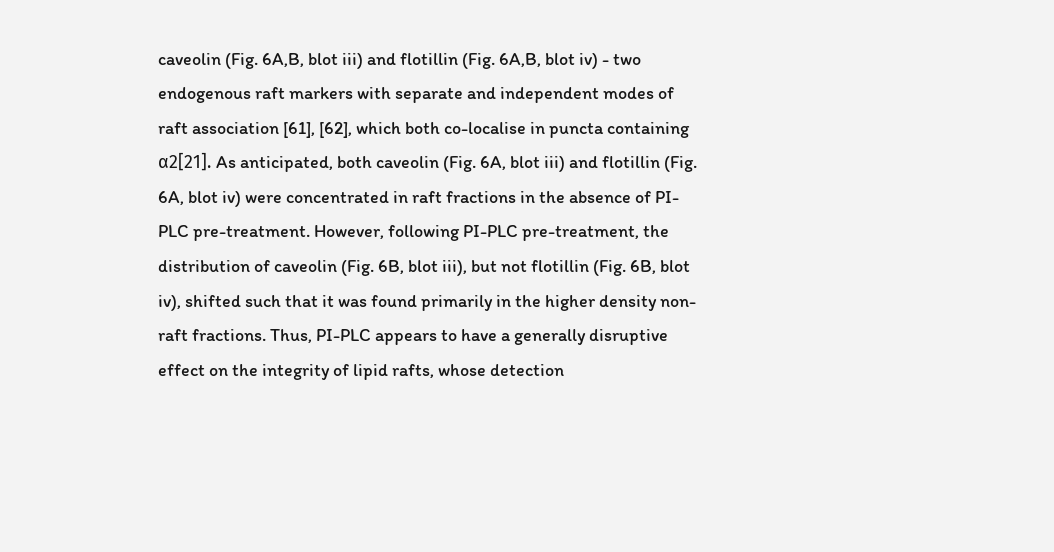caveolin (Fig. 6A,B, blot iii) and flotillin (Fig. 6A,B, blot iv) - two endogenous raft markers with separate and independent modes of raft association [61], [62], which both co-localise in puncta containing α2[21]. As anticipated, both caveolin (Fig. 6A, blot iii) and flotillin (Fig. 6A, blot iv) were concentrated in raft fractions in the absence of PI-PLC pre-treatment. However, following PI-PLC pre-treatment, the distribution of caveolin (Fig. 6B, blot iii), but not flotillin (Fig. 6B, blot iv), shifted such that it was found primarily in the higher density non-raft fractions. Thus, PI-PLC appears to have a generally disruptive effect on the integrity of lipid rafts, whose detection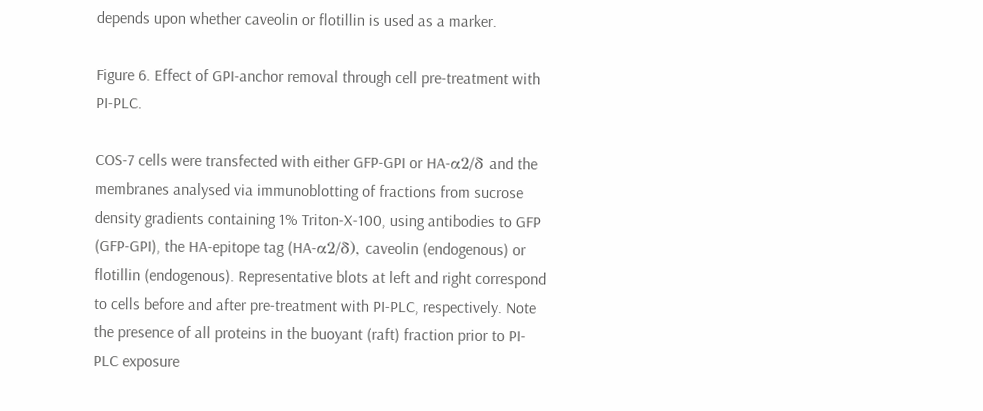depends upon whether caveolin or flotillin is used as a marker.

Figure 6. Effect of GPI-anchor removal through cell pre-treatment with PI-PLC.

COS-7 cells were transfected with either GFP-GPI or HA-α2/δ and the membranes analysed via immunoblotting of fractions from sucrose density gradients containing 1% Triton-X-100, using antibodies to GFP (GFP-GPI), the HA-epitope tag (HA-α2/δ), caveolin (endogenous) or flotillin (endogenous). Representative blots at left and right correspond to cells before and after pre-treatment with PI-PLC, respectively. Note the presence of all proteins in the buoyant (raft) fraction prior to PI-PLC exposure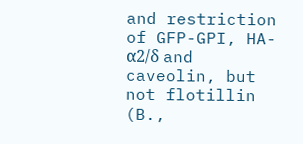and restriction of GFP-GPI, HA-α2/δ and caveolin, but not flotillin (B.,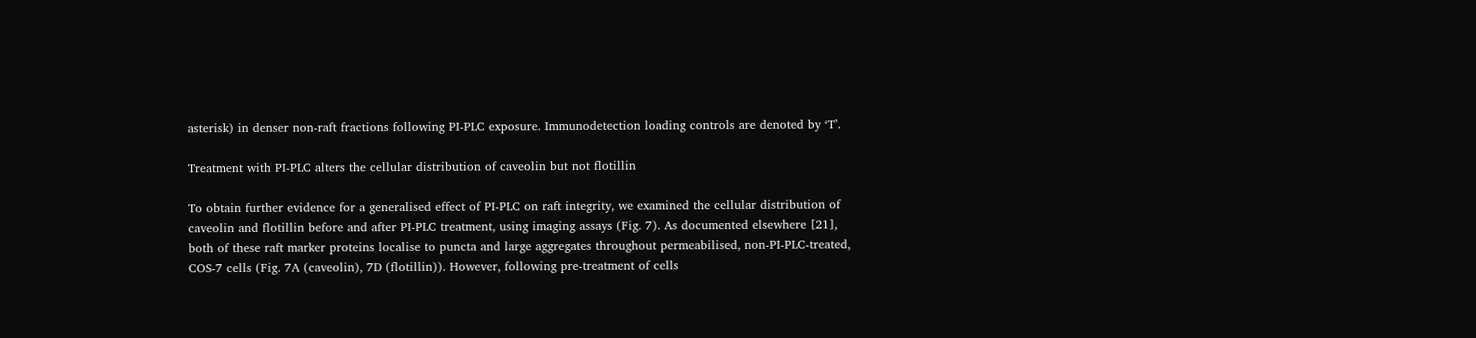asterisk) in denser non-raft fractions following PI-PLC exposure. Immunodetection loading controls are denoted by ‘T’.

Treatment with PI-PLC alters the cellular distribution of caveolin but not flotillin

To obtain further evidence for a generalised effect of PI-PLC on raft integrity, we examined the cellular distribution of caveolin and flotillin before and after PI-PLC treatment, using imaging assays (Fig. 7). As documented elsewhere [21], both of these raft marker proteins localise to puncta and large aggregates throughout permeabilised, non-PI-PLC-treated, COS-7 cells (Fig. 7A (caveolin), 7D (flotillin)). However, following pre-treatment of cells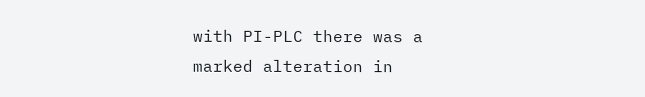with PI-PLC there was a marked alteration in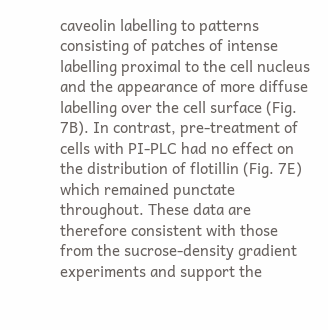caveolin labelling to patterns consisting of patches of intense labelling proximal to the cell nucleus and the appearance of more diffuse labelling over the cell surface (Fig. 7B). In contrast, pre-treatment of cells with PI-PLC had no effect on the distribution of flotillin (Fig. 7E) which remained punctate throughout. These data are therefore consistent with those from the sucrose-density gradient experiments and support the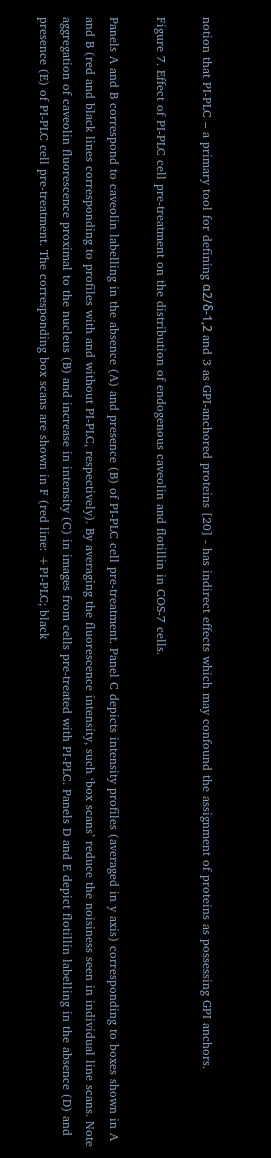notion that PI-PLC – a primary tool for defining α2/δ-1,2 and 3 as GPI-anchored proteins [20] - has indirect effects which may confound the assignment of proteins as possessing GPI anchors.

Figure 7. Effect of PI-PLC cell pre-treatment on the distribution of endogenous caveolin and flotillin in COS-7 cells.

Panels A and B correspond to caveolin labelling in the absence (A) and presence (B) of PI-PLC cell pre-treatment. Panel C depicts intensity profiles (averaged in y axis) corresponding to boxes shown in A and B (red and black lines corresponding to profiles with and without PI-PLC, respectively). By averaging the fluorescence intensity, such ‘box scans’ reduce the noisiness seen in individual line scans. Note aggregation of caveolin fluorescence proximal to the nucleus (B) and increase in intensity (C) in images from cells pre-treated with PI-PLC. Panels D and E depict flotillin labelling in the absence (D) and presence (E) of PI-PLC cell pre-treatment. The corresponding box scans are shown in F (red line: +PI-PLC; black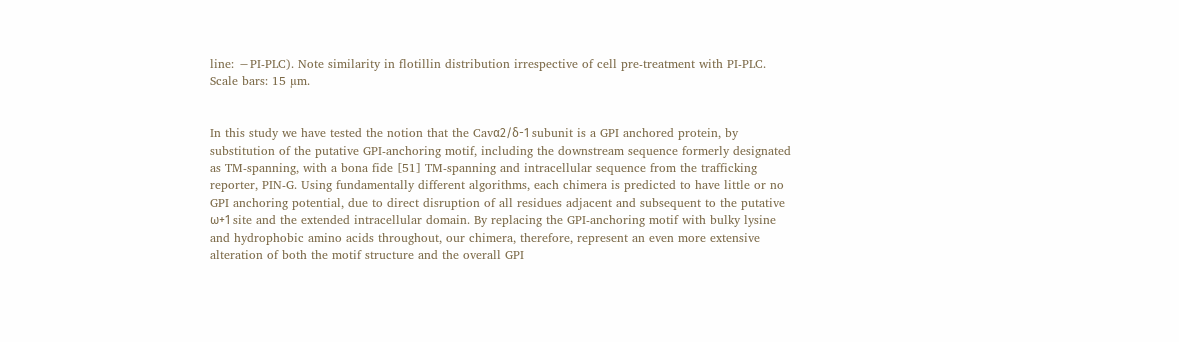line: −PI-PLC). Note similarity in flotillin distribution irrespective of cell pre-treatment with PI-PLC. Scale bars: 15 µm.


In this study we have tested the notion that the Cavα2/δ-1 subunit is a GPI anchored protein, by substitution of the putative GPI-anchoring motif, including the downstream sequence formerly designated as TM-spanning, with a bona fide [51] TM-spanning and intracellular sequence from the trafficking reporter, PIN-G. Using fundamentally different algorithms, each chimera is predicted to have little or no GPI anchoring potential, due to direct disruption of all residues adjacent and subsequent to the putative ω+1 site and the extended intracellular domain. By replacing the GPI-anchoring motif with bulky lysine and hydrophobic amino acids throughout, our chimera, therefore, represent an even more extensive alteration of both the motif structure and the overall GPI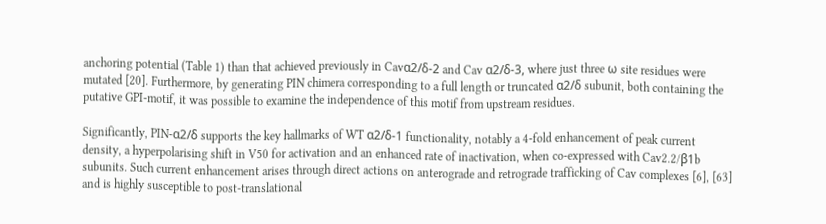anchoring potential (Table 1) than that achieved previously in Cavα2/δ-2 and Cav α2/δ-3, where just three ω site residues were mutated [20]. Furthermore, by generating PIN chimera corresponding to a full length or truncated α2/δ subunit, both containing the putative GPI-motif, it was possible to examine the independence of this motif from upstream residues.

Significantly, PIN-α2/δ supports the key hallmarks of WT α2/δ-1 functionality, notably a 4-fold enhancement of peak current density, a hyperpolarising shift in V50 for activation and an enhanced rate of inactivation, when co-expressed with Cav2.2/β1b subunits. Such current enhancement arises through direct actions on anterograde and retrograde trafficking of Cav complexes [6], [63] and is highly susceptible to post-translational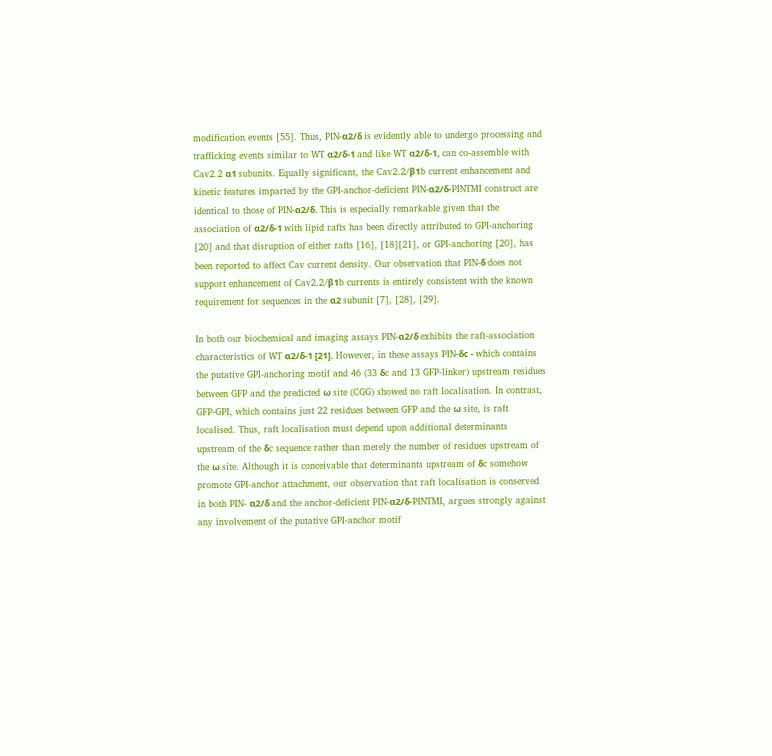modification events [55]. Thus, PIN-α2/δ is evidently able to undergo processing and trafficking events similar to WT α2/δ-1 and like WT α2/δ-1, can co-assemble with Cav2.2 α1 subunits. Equally significant, the Cav2.2/β1b current enhancement and kinetic features imparted by the GPI-anchor-deficient PIN-α2/δ-PINTMI construct are identical to those of PIN-α2/δ. This is especially remarkable given that the association of α2/δ-1 with lipid rafts has been directly attributed to GPI-anchoring [20] and that disruption of either rafts [16], [18][21], or GPI-anchoring [20], has been reported to affect Cav current density. Our observation that PIN-δ does not support enhancement of Cav2.2/β1b currents is entirely consistent with the known requirement for sequences in the α2 subunit [7], [28], [29].

In both our biochemical and imaging assays PIN-α2/δ exhibits the raft-association characteristics of WT α2/δ-1 [21]. However, in these assays PIN-δc - which contains the putative GPI-anchoring motif and 46 (33 δc and 13 GFP-linker) upstream residues between GFP and the predicted ω site (CGG) showed no raft localisation. In contrast, GFP-GPI, which contains just 22 residues between GFP and the ω site, is raft localised. Thus, raft localisation must depend upon additional determinants upstream of the δc sequence rather than merely the number of residues upstream of the ω site. Although it is conceivable that determinants upstream of δc somehow promote GPI-anchor attachment, our observation that raft localisation is conserved in both PIN- α2/δ and the anchor-deficient PIN-α2/δ-PINTMI, argues strongly against any involvement of the putative GPI-anchor motif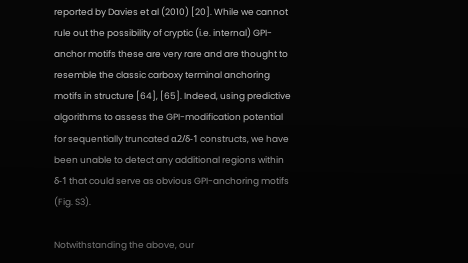reported by Davies et al (2010) [20]. While we cannot rule out the possibility of cryptic (i.e. internal) GPI-anchor motifs these are very rare and are thought to resemble the classic carboxy terminal anchoring motifs in structure [64], [65]. Indeed, using predictive algorithms to assess the GPI-modification potential for sequentially truncated α2/δ-1 constructs, we have been unable to detect any additional regions within δ-1 that could serve as obvious GPI-anchoring motifs (Fig. S3).

Notwithstanding the above, our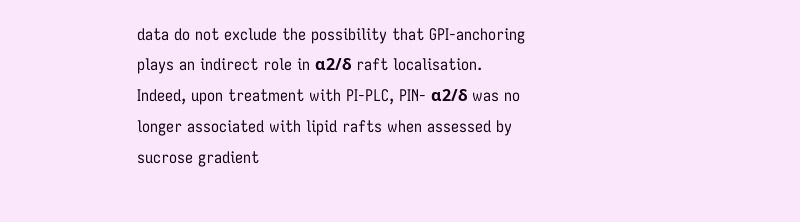data do not exclude the possibility that GPI-anchoring plays an indirect role in α2/δ raft localisation. Indeed, upon treatment with PI-PLC, PIN- α2/δ was no longer associated with lipid rafts when assessed by sucrose gradient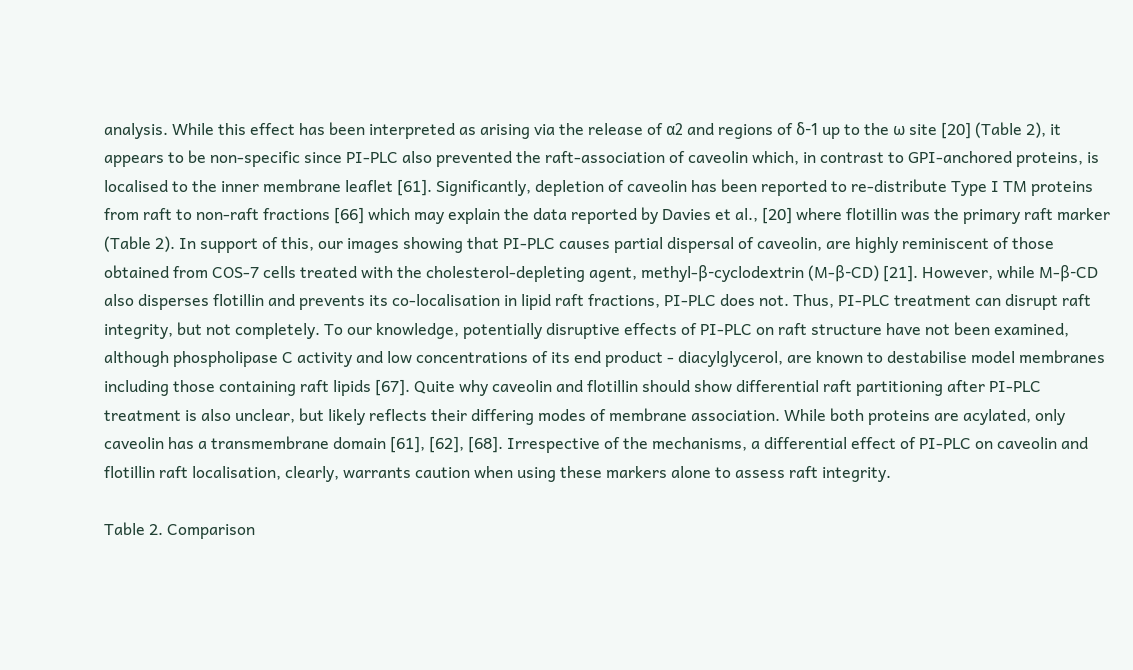analysis. While this effect has been interpreted as arising via the release of α2 and regions of δ-1 up to the ω site [20] (Table 2), it appears to be non-specific since PI-PLC also prevented the raft-association of caveolin which, in contrast to GPI-anchored proteins, is localised to the inner membrane leaflet [61]. Significantly, depletion of caveolin has been reported to re-distribute Type I TM proteins from raft to non-raft fractions [66] which may explain the data reported by Davies et al., [20] where flotillin was the primary raft marker (Table 2). In support of this, our images showing that PI-PLC causes partial dispersal of caveolin, are highly reminiscent of those obtained from COS-7 cells treated with the cholesterol-depleting agent, methyl-β-cyclodextrin (M-β-CD) [21]. However, while M-β-CD also disperses flotillin and prevents its co-localisation in lipid raft fractions, PI-PLC does not. Thus, PI-PLC treatment can disrupt raft integrity, but not completely. To our knowledge, potentially disruptive effects of PI-PLC on raft structure have not been examined, although phospholipase C activity and low concentrations of its end product - diacylglycerol, are known to destabilise model membranes including those containing raft lipids [67]. Quite why caveolin and flotillin should show differential raft partitioning after PI-PLC treatment is also unclear, but likely reflects their differing modes of membrane association. While both proteins are acylated, only caveolin has a transmembrane domain [61], [62], [68]. Irrespective of the mechanisms, a differential effect of PI-PLC on caveolin and flotillin raft localisation, clearly, warrants caution when using these markers alone to assess raft integrity.

Table 2. Comparison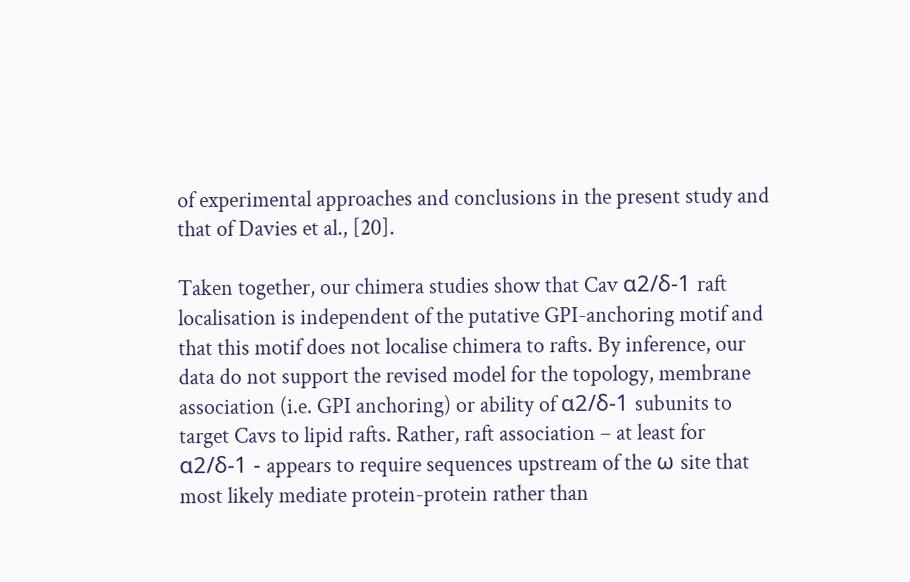of experimental approaches and conclusions in the present study and that of Davies et al., [20].

Taken together, our chimera studies show that Cav α2/δ-1 raft localisation is independent of the putative GPI-anchoring motif and that this motif does not localise chimera to rafts. By inference, our data do not support the revised model for the topology, membrane association (i.e. GPI anchoring) or ability of α2/δ-1 subunits to target Cavs to lipid rafts. Rather, raft association – at least for α2/δ-1 - appears to require sequences upstream of the ω site that most likely mediate protein-protein rather than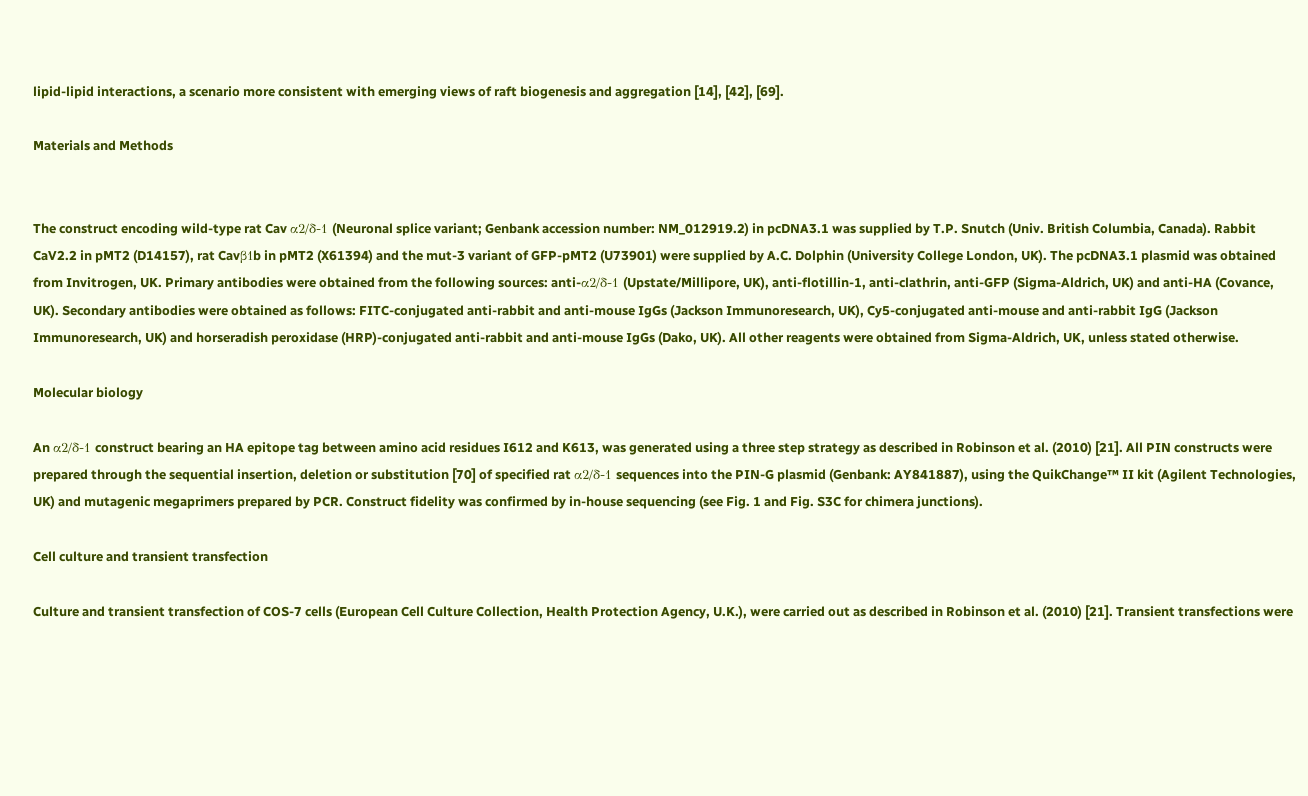lipid-lipid interactions, a scenario more consistent with emerging views of raft biogenesis and aggregation [14], [42], [69].

Materials and Methods


The construct encoding wild-type rat Cav α2/δ-1 (Neuronal splice variant; Genbank accession number: NM_012919.2) in pcDNA3.1 was supplied by T.P. Snutch (Univ. British Columbia, Canada). Rabbit CaV2.2 in pMT2 (D14157), rat Cavβ1b in pMT2 (X61394) and the mut-3 variant of GFP-pMT2 (U73901) were supplied by A.C. Dolphin (University College London, UK). The pcDNA3.1 plasmid was obtained from Invitrogen, UK. Primary antibodies were obtained from the following sources: anti-α2/δ-1 (Upstate/Millipore, UK), anti-flotillin-1, anti-clathrin, anti-GFP (Sigma-Aldrich, UK) and anti-HA (Covance, UK). Secondary antibodies were obtained as follows: FITC-conjugated anti-rabbit and anti-mouse IgGs (Jackson Immunoresearch, UK), Cy5-conjugated anti-mouse and anti-rabbit IgG (Jackson Immunoresearch, UK) and horseradish peroxidase (HRP)-conjugated anti-rabbit and anti-mouse IgGs (Dako, UK). All other reagents were obtained from Sigma-Aldrich, UK, unless stated otherwise.

Molecular biology

An α2/δ-1 construct bearing an HA epitope tag between amino acid residues I612 and K613, was generated using a three step strategy as described in Robinson et al. (2010) [21]. All PIN constructs were prepared through the sequential insertion, deletion or substitution [70] of specified rat α2/δ-1 sequences into the PIN-G plasmid (Genbank: AY841887), using the QuikChange™ II kit (Agilent Technologies, UK) and mutagenic megaprimers prepared by PCR. Construct fidelity was confirmed by in-house sequencing (see Fig. 1 and Fig. S3C for chimera junctions).

Cell culture and transient transfection

Culture and transient transfection of COS-7 cells (European Cell Culture Collection, Health Protection Agency, U.K.), were carried out as described in Robinson et al. (2010) [21]. Transient transfections were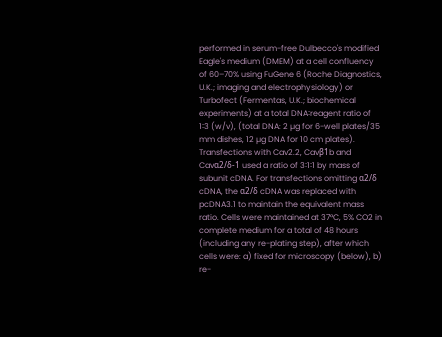performed in serum-free Dulbecco's modified Eagle's medium (DMEM) at a cell confluency of 60–70% using FuGene 6 (Roche Diagnostics, U.K.; imaging and electrophysiology) or Turbofect (Fermentas, U.K.; biochemical experiments) at a total DNA∶reagent ratio of 1∶3 (w/v), (total DNA: 2 µg for 6-well plates/35 mm dishes, 12 µg DNA for 10 cm plates). Transfections with Cav2.2, Cavβ1b and Cavα2/δ-1 used a ratio of 3∶1∶1 by mass of subunit cDNA. For transfections omitting α2/δ cDNA, the α2/δ cDNA was replaced with pcDNA3.1 to maintain the equivalent mass ratio. Cells were maintained at 37°C, 5% CO2 in complete medium for a total of 48 hours (including any re-plating step), after which cells were: a) fixed for microscopy (below), b) re-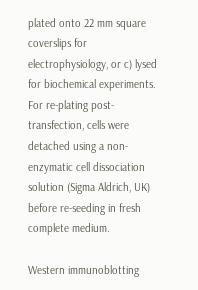plated onto 22 mm square coverslips for electrophysiology, or c) lysed for biochemical experiments. For re-plating post-transfection, cells were detached using a non-enzymatic cell dissociation solution (Sigma Aldrich, UK) before re-seeding in fresh complete medium.

Western immunoblotting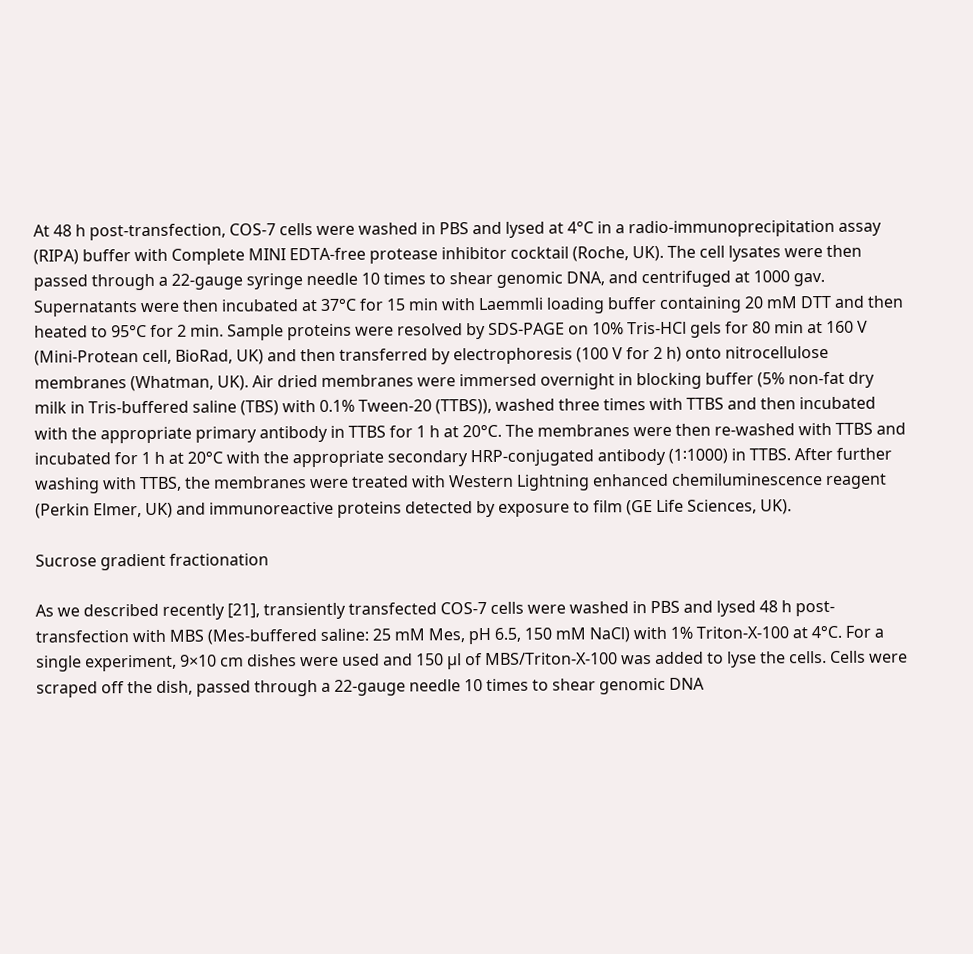At 48 h post-transfection, COS-7 cells were washed in PBS and lysed at 4°C in a radio-immunoprecipitation assay (RIPA) buffer with Complete MINI EDTA-free protease inhibitor cocktail (Roche, UK). The cell lysates were then passed through a 22-gauge syringe needle 10 times to shear genomic DNA, and centrifuged at 1000 gav. Supernatants were then incubated at 37°C for 15 min with Laemmli loading buffer containing 20 mM DTT and then heated to 95°C for 2 min. Sample proteins were resolved by SDS-PAGE on 10% Tris-HCl gels for 80 min at 160 V (Mini-Protean cell, BioRad, UK) and then transferred by electrophoresis (100 V for 2 h) onto nitrocellulose membranes (Whatman, UK). Air dried membranes were immersed overnight in blocking buffer (5% non-fat dry milk in Tris-buffered saline (TBS) with 0.1% Tween-20 (TTBS)), washed three times with TTBS and then incubated with the appropriate primary antibody in TTBS for 1 h at 20°C. The membranes were then re-washed with TTBS and incubated for 1 h at 20°C with the appropriate secondary HRP-conjugated antibody (1∶1000) in TTBS. After further washing with TTBS, the membranes were treated with Western Lightning enhanced chemiluminescence reagent (Perkin Elmer, UK) and immunoreactive proteins detected by exposure to film (GE Life Sciences, UK).

Sucrose gradient fractionation

As we described recently [21], transiently transfected COS-7 cells were washed in PBS and lysed 48 h post-transfection with MBS (Mes-buffered saline: 25 mM Mes, pH 6.5, 150 mM NaCl) with 1% Triton-X-100 at 4°C. For a single experiment, 9×10 cm dishes were used and 150 µl of MBS/Triton-X-100 was added to lyse the cells. Cells were scraped off the dish, passed through a 22-gauge needle 10 times to shear genomic DNA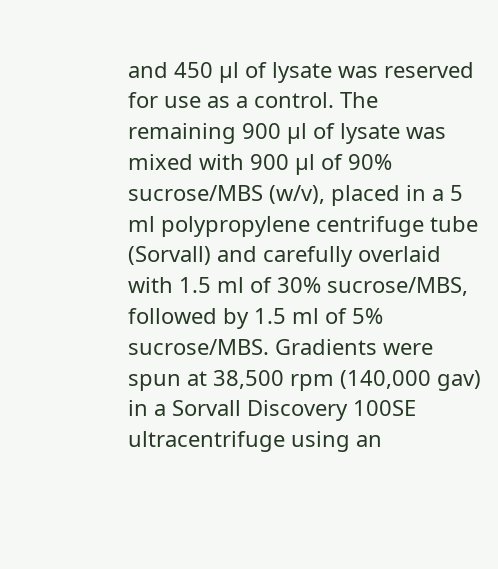and 450 µl of lysate was reserved for use as a control. The remaining 900 µl of lysate was mixed with 900 µl of 90% sucrose/MBS (w/v), placed in a 5 ml polypropylene centrifuge tube (Sorvall) and carefully overlaid with 1.5 ml of 30% sucrose/MBS, followed by 1.5 ml of 5% sucrose/MBS. Gradients were spun at 38,500 rpm (140,000 gav) in a Sorvall Discovery 100SE ultracentrifuge using an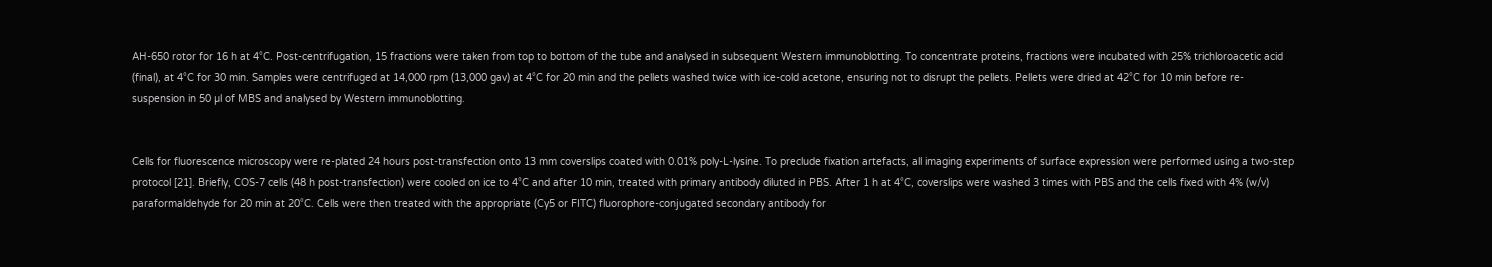AH-650 rotor for 16 h at 4°C. Post-centrifugation, 15 fractions were taken from top to bottom of the tube and analysed in subsequent Western immunoblotting. To concentrate proteins, fractions were incubated with 25% trichloroacetic acid (final), at 4°C for 30 min. Samples were centrifuged at 14,000 rpm (13,000 gav) at 4°C for 20 min and the pellets washed twice with ice-cold acetone, ensuring not to disrupt the pellets. Pellets were dried at 42°C for 10 min before re-suspension in 50 µl of MBS and analysed by Western immunoblotting.


Cells for fluorescence microscopy were re-plated 24 hours post-transfection onto 13 mm coverslips coated with 0.01% poly-L-lysine. To preclude fixation artefacts, all imaging experiments of surface expression were performed using a two-step protocol [21]. Briefly, COS-7 cells (48 h post-transfection) were cooled on ice to 4°C and after 10 min, treated with primary antibody diluted in PBS. After 1 h at 4°C, coverslips were washed 3 times with PBS and the cells fixed with 4% (w/v) paraformaldehyde for 20 min at 20°C. Cells were then treated with the appropriate (Cy5 or FITC) fluorophore-conjugated secondary antibody for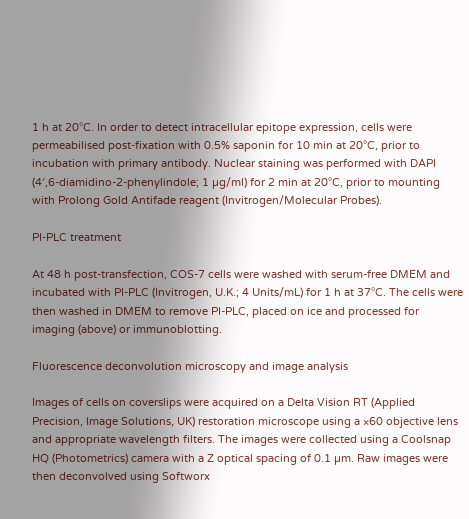1 h at 20°C. In order to detect intracellular epitope expression, cells were permeabilised post-fixation with 0.5% saponin for 10 min at 20°C, prior to incubation with primary antibody. Nuclear staining was performed with DAPI (4′,6-diamidino-2-phenylindole; 1 µg/ml) for 2 min at 20°C, prior to mounting with Prolong Gold Antifade reagent (Invitrogen/Molecular Probes).

PI-PLC treatment

At 48 h post-transfection, COS-7 cells were washed with serum-free DMEM and incubated with PI-PLC (Invitrogen, U.K.; 4 Units/mL) for 1 h at 37°C. The cells were then washed in DMEM to remove PI-PLC, placed on ice and processed for imaging (above) or immunoblotting.

Fluorescence deconvolution microscopy and image analysis

Images of cells on coverslips were acquired on a Delta Vision RT (Applied Precision, Image Solutions, UK) restoration microscope using a ×60 objective lens and appropriate wavelength filters. The images were collected using a Coolsnap HQ (Photometrics) camera with a Z optical spacing of 0.1 µm. Raw images were then deconvolved using Softworx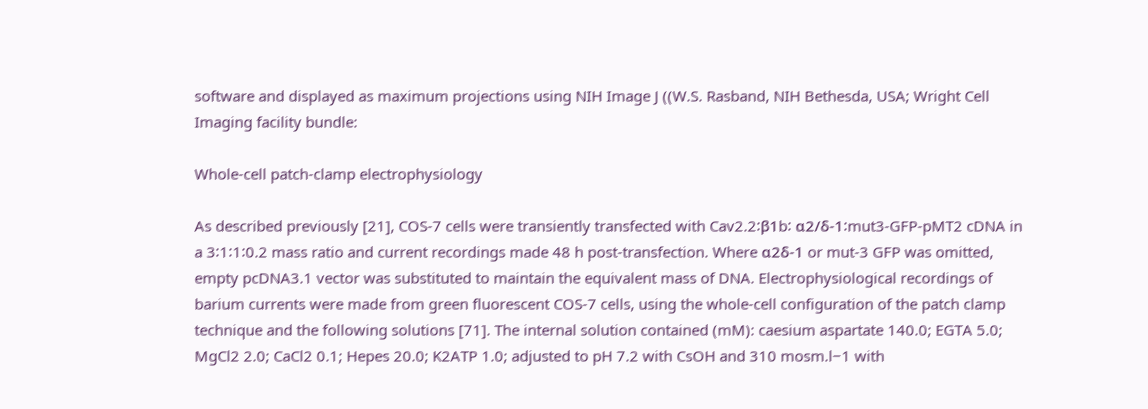software and displayed as maximum projections using NIH Image J ((W.S. Rasband, NIH Bethesda, USA; Wright Cell Imaging facility bundle:

Whole-cell patch-clamp electrophysiology

As described previously [21], COS-7 cells were transiently transfected with Cav2.2∶β1b∶ α2/δ-1∶mut3-GFP-pMT2 cDNA in a 3∶1∶1∶0.2 mass ratio and current recordings made 48 h post-transfection. Where α2δ-1 or mut-3 GFP was omitted, empty pcDNA3.1 vector was substituted to maintain the equivalent mass of DNA. Electrophysiological recordings of barium currents were made from green fluorescent COS-7 cells, using the whole-cell configuration of the patch clamp technique and the following solutions [71]. The internal solution contained (mM): caesium aspartate 140.0; EGTA 5.0; MgCl2 2.0; CaCl2 0.1; Hepes 20.0; K2ATP 1.0; adjusted to pH 7.2 with CsOH and 310 mosm.l−1 with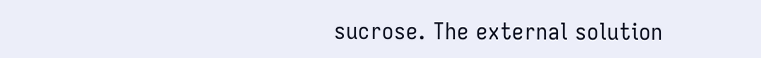sucrose. The external solution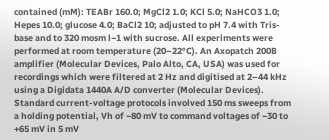contained (mM): TEABr 160.0; MgCl2 1.0; KCl 5.0; NaHCO3 1.0; Hepes 10.0; glucose 4.0; BaCl2 10; adjusted to pH 7.4 with Tris-base and to 320 mosm l−1 with sucrose. All experiments were performed at room temperature (20–22°C). An Axopatch 200B amplifier (Molecular Devices, Palo Alto, CA, USA) was used for recordings which were filtered at 2 Hz and digitised at 2–44 kHz using a Digidata 1440A A/D converter (Molecular Devices). Standard current-voltage protocols involved 150 ms sweeps from a holding potential, Vh of −80 mV to command voltages of −30 to +65 mV in 5 mV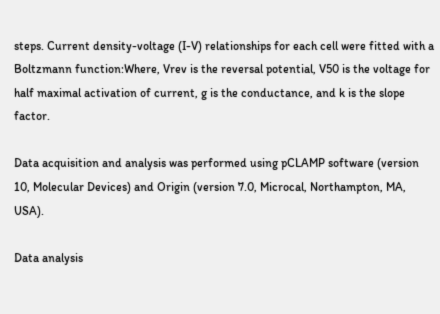steps. Current density-voltage (I-V) relationships for each cell were fitted with a Boltzmann function:Where, Vrev is the reversal potential, V50 is the voltage for half maximal activation of current, g is the conductance, and k is the slope factor.

Data acquisition and analysis was performed using pCLAMP software (version 10, Molecular Devices) and Origin (version 7.0, Microcal, Northampton, MA, USA).

Data analysis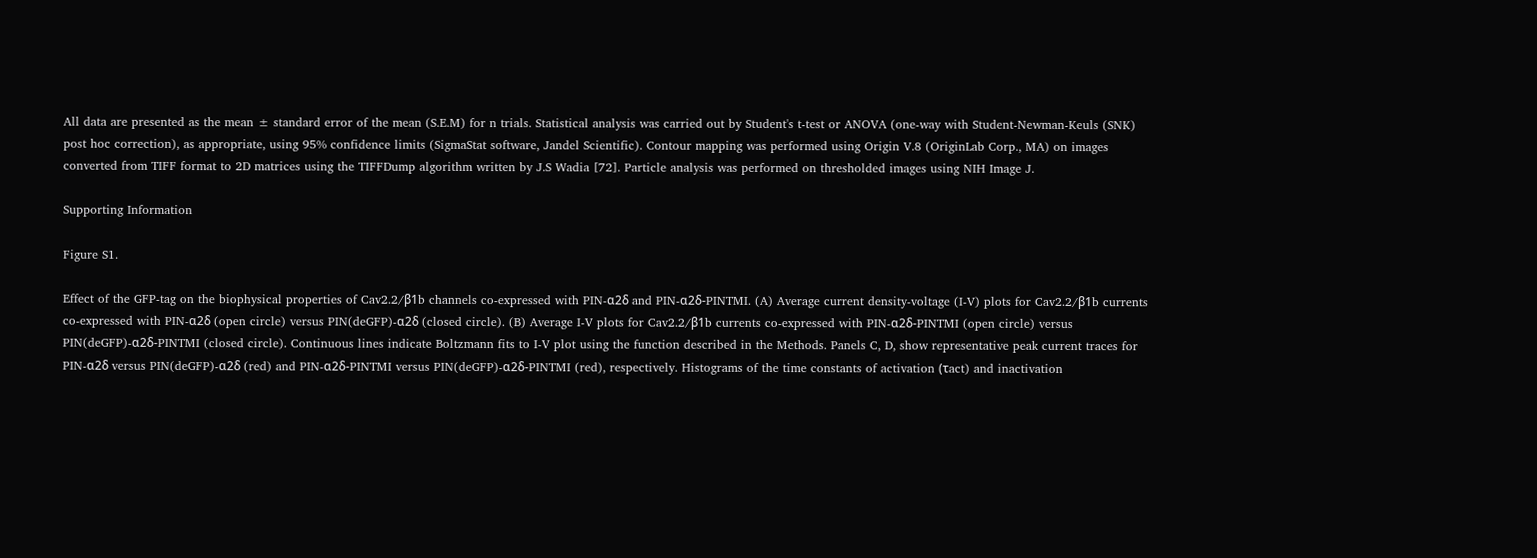All data are presented as the mean ± standard error of the mean (S.E.M) for n trials. Statistical analysis was carried out by Student's t-test or ANOVA (one-way with Student-Newman-Keuls (SNK) post hoc correction), as appropriate, using 95% confidence limits (SigmaStat software, Jandel Scientific). Contour mapping was performed using Origin V.8 (OriginLab Corp., MA) on images converted from TIFF format to 2D matrices using the TIFFDump algorithm written by J.S Wadia [72]. Particle analysis was performed on thresholded images using NIH Image J.

Supporting Information

Figure S1.

Effect of the GFP-tag on the biophysical properties of Cav2.2/β1b channels co-expressed with PIN-α2δ and PIN-α2δ-PINTMI. (A) Average current density-voltage (I-V) plots for Cav2.2/β1b currents co-expressed with PIN-α2δ (open circle) versus PIN(deGFP)-α2δ (closed circle). (B) Average I-V plots for Cav2.2/β1b currents co-expressed with PIN-α2δ-PINTMI (open circle) versus PIN(deGFP)-α2δ-PINTMI (closed circle). Continuous lines indicate Boltzmann fits to I-V plot using the function described in the Methods. Panels C, D, show representative peak current traces for PIN-α2δ versus PIN(deGFP)-α2δ (red) and PIN-α2δ-PINTMI versus PIN(deGFP)-α2δ-PINTMI (red), respectively. Histograms of the time constants of activation (τact) and inactivation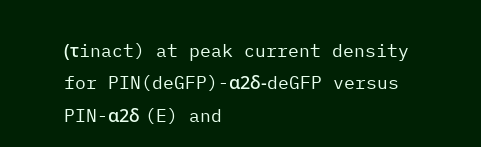(τinact) at peak current density for PIN(deGFP)-α2δ-deGFP versus PIN-α2δ (E) and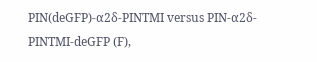PIN(deGFP)-α2δ-PINTMI versus PIN-α2δ-PINTMI-deGFP (F),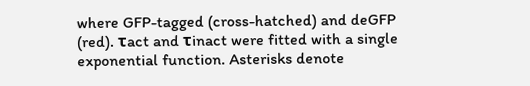where GFP-tagged (cross-hatched) and deGFP (red). τact and τinact were fitted with a single exponential function. Asterisks denote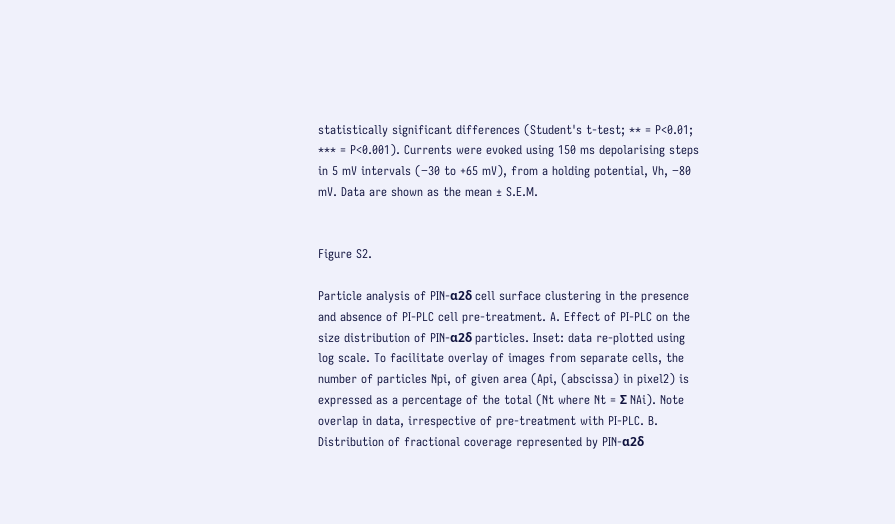statistically significant differences (Student's t-test; ** = P<0.01; *** = P<0.001). Currents were evoked using 150 ms depolarising steps in 5 mV intervals (−30 to +65 mV), from a holding potential, Vh, −80 mV. Data are shown as the mean ± S.E.M.


Figure S2.

Particle analysis of PIN-α2δ cell surface clustering in the presence and absence of PI-PLC cell pre-treatment. A. Effect of PI-PLC on the size distribution of PIN-α2δ particles. Inset: data re-plotted using log scale. To facilitate overlay of images from separate cells, the number of particles Npi, of given area (Api, (abscissa) in pixel2) is expressed as a percentage of the total (Nt where Nt = Σ NAi). Note overlap in data, irrespective of pre-treatment with PI-PLC. B. Distribution of fractional coverage represented by PIN-α2δ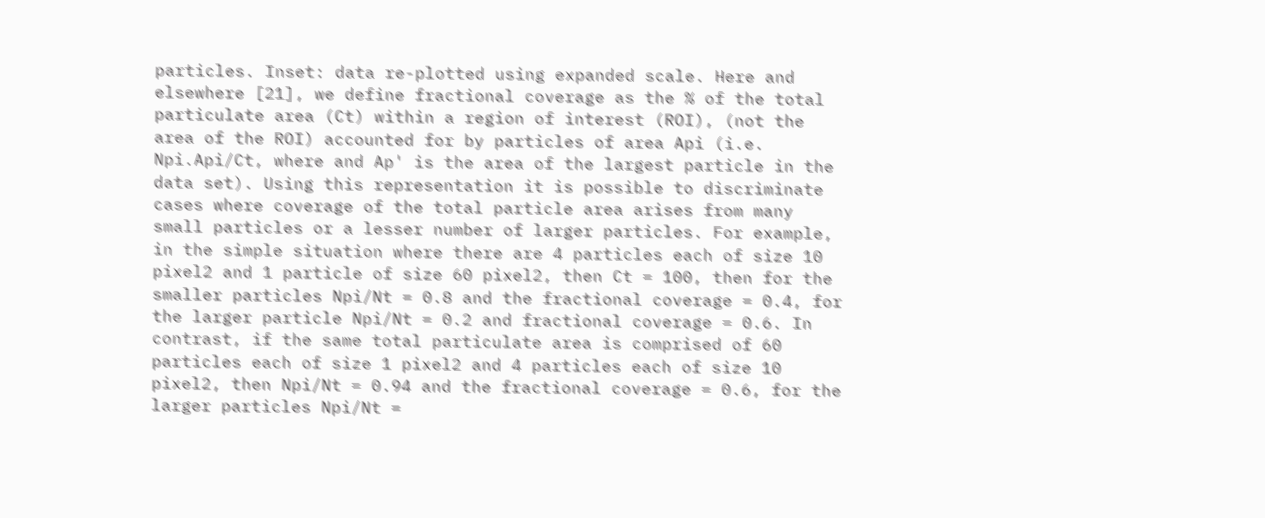particles. Inset: data re-plotted using expanded scale. Here and elsewhere [21], we define fractional coverage as the % of the total particulate area (Ct) within a region of interest (ROI), (not the area of the ROI) accounted for by particles of area Api (i.e. Npi.Api/Ct, where and Ap' is the area of the largest particle in the data set). Using this representation it is possible to discriminate cases where coverage of the total particle area arises from many small particles or a lesser number of larger particles. For example, in the simple situation where there are 4 particles each of size 10 pixel2 and 1 particle of size 60 pixel2, then Ct = 100, then for the smaller particles Npi/Nt = 0.8 and the fractional coverage = 0.4, for the larger particle Npi/Nt = 0.2 and fractional coverage = 0.6. In contrast, if the same total particulate area is comprised of 60 particles each of size 1 pixel2 and 4 particles each of size 10 pixel2, then Npi/Nt = 0.94 and the fractional coverage = 0.6, for the larger particles Npi/Nt =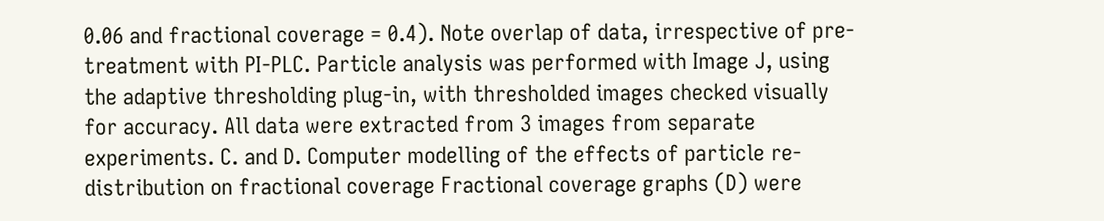0.06 and fractional coverage = 0.4). Note overlap of data, irrespective of pre-treatment with PI-PLC. Particle analysis was performed with Image J, using the adaptive thresholding plug-in, with thresholded images checked visually for accuracy. All data were extracted from 3 images from separate experiments. C. and D. Computer modelling of the effects of particle re-distribution on fractional coverage Fractional coverage graphs (D) were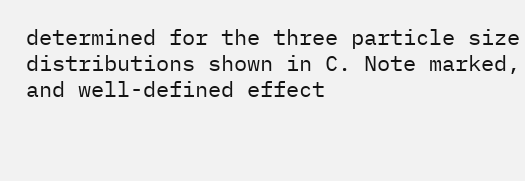determined for the three particle size distributions shown in C. Note marked, and well-defined effect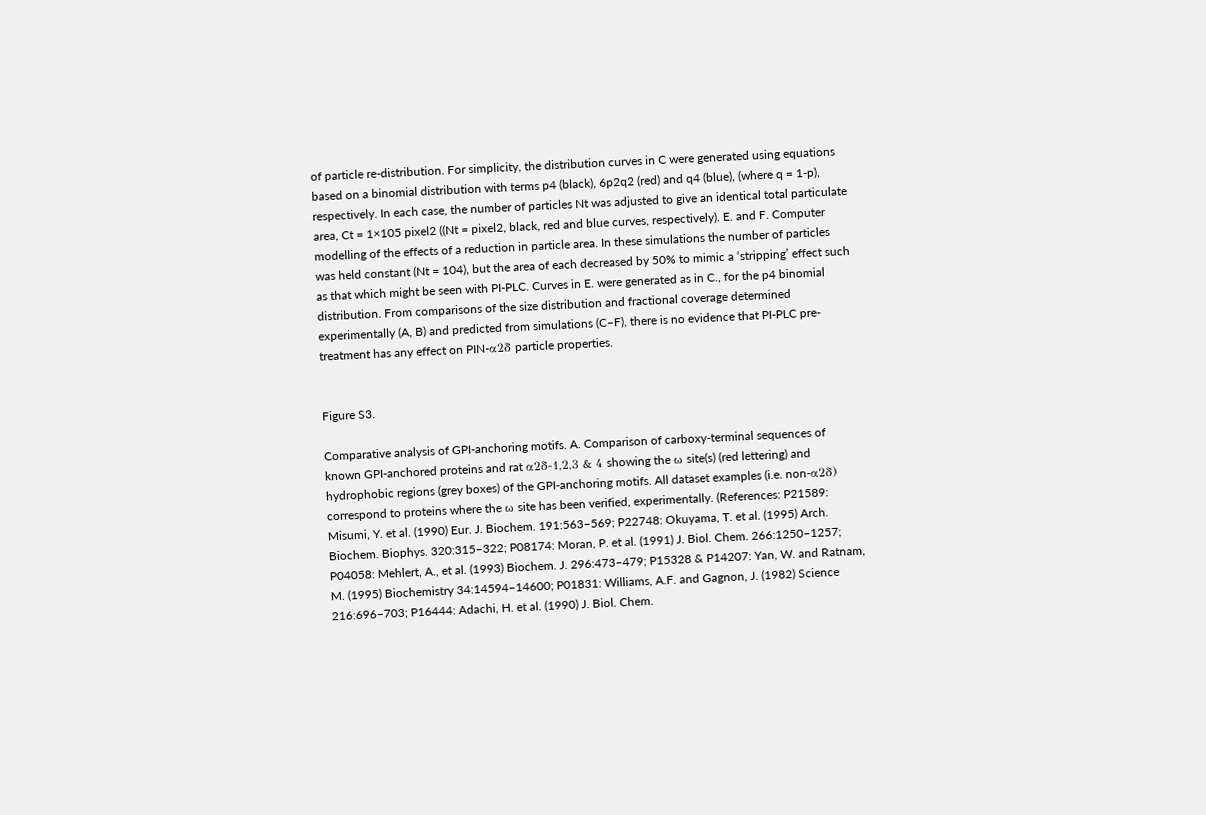of particle re-distribution. For simplicity, the distribution curves in C were generated using equations based on a binomial distribution with terms p4 (black), 6p2q2 (red) and q4 (blue), (where q = 1-p), respectively. In each case, the number of particles Nt was adjusted to give an identical total particulate area, Ct = 1×105 pixel2 ((Nt = pixel2, black, red and blue curves, respectively). E. and F. Computer modelling of the effects of a reduction in particle area. In these simulations the number of particles was held constant (Nt = 104), but the area of each decreased by 50% to mimic a ‘stripping’ effect such as that which might be seen with PI-PLC. Curves in E. were generated as in C., for the p4 binomial distribution. From comparisons of the size distribution and fractional coverage determined experimentally (A, B) and predicted from simulations (C–F), there is no evidence that PI-PLC pre-treatment has any effect on PIN-α2δ particle properties.


Figure S3.

Comparative analysis of GPI-anchoring motifs. A. Comparison of carboxy-terminal sequences of known GPI-anchored proteins and rat α2δ-1,2,3 & 4 showing the ω site(s) (red lettering) and hydrophobic regions (grey boxes) of the GPI-anchoring motifs. All dataset examples (i.e. non-α2δ) correspond to proteins where the ω site has been verified, experimentally. (References: P21589: Misumi, Y. et al. (1990) Eur. J. Biochem. 191:563–569; P22748: Okuyama, T. et al. (1995) Arch. Biochem. Biophys. 320:315–322; P08174: Moran, P. et al. (1991) J. Biol. Chem. 266:1250–1257; P04058: Mehlert, A., et al. (1993) Biochem. J. 296:473–479; P15328 & P14207: Yan, W. and Ratnam, M. (1995) Biochemistry 34:14594–14600; P01831: Williams, A.F. and Gagnon, J. (1982) Science 216:696–703; P16444: Adachi, H. et al. (1990) J. Biol. Chem.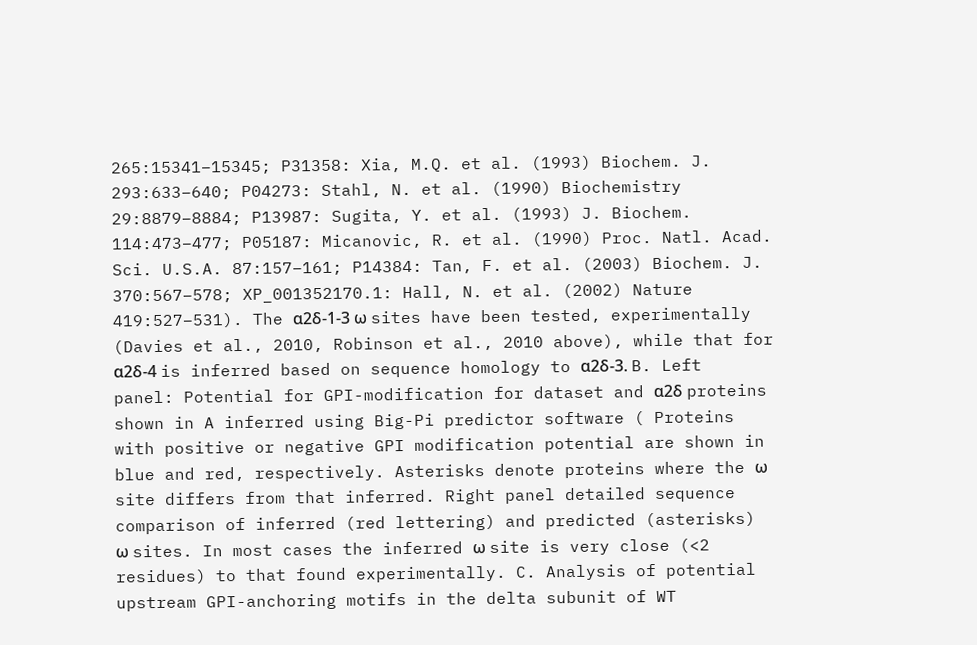265:15341–15345; P31358: Xia, M.Q. et al. (1993) Biochem. J. 293:633–640; P04273: Stahl, N. et al. (1990) Biochemistry 29:8879–8884; P13987: Sugita, Y. et al. (1993) J. Biochem. 114:473–477; P05187: Micanovic, R. et al. (1990) Proc. Natl. Acad. Sci. U.S.A. 87:157–161; P14384: Tan, F. et al. (2003) Biochem. J. 370:567–578; XP_001352170.1: Hall, N. et al. (2002) Nature 419:527–531). The α2δ-1-3 ω sites have been tested, experimentally (Davies et al., 2010, Robinson et al., 2010 above), while that for α2δ-4 is inferred based on sequence homology to α2δ-3. B. Left panel: Potential for GPI-modification for dataset and α2δ proteins shown in A inferred using Big-Pi predictor software ( Proteins with positive or negative GPI modification potential are shown in blue and red, respectively. Asterisks denote proteins where the ω site differs from that inferred. Right panel detailed sequence comparison of inferred (red lettering) and predicted (asterisks) ω sites. In most cases the inferred ω site is very close (<2 residues) to that found experimentally. C. Analysis of potential upstream GPI-anchoring motifs in the delta subunit of WT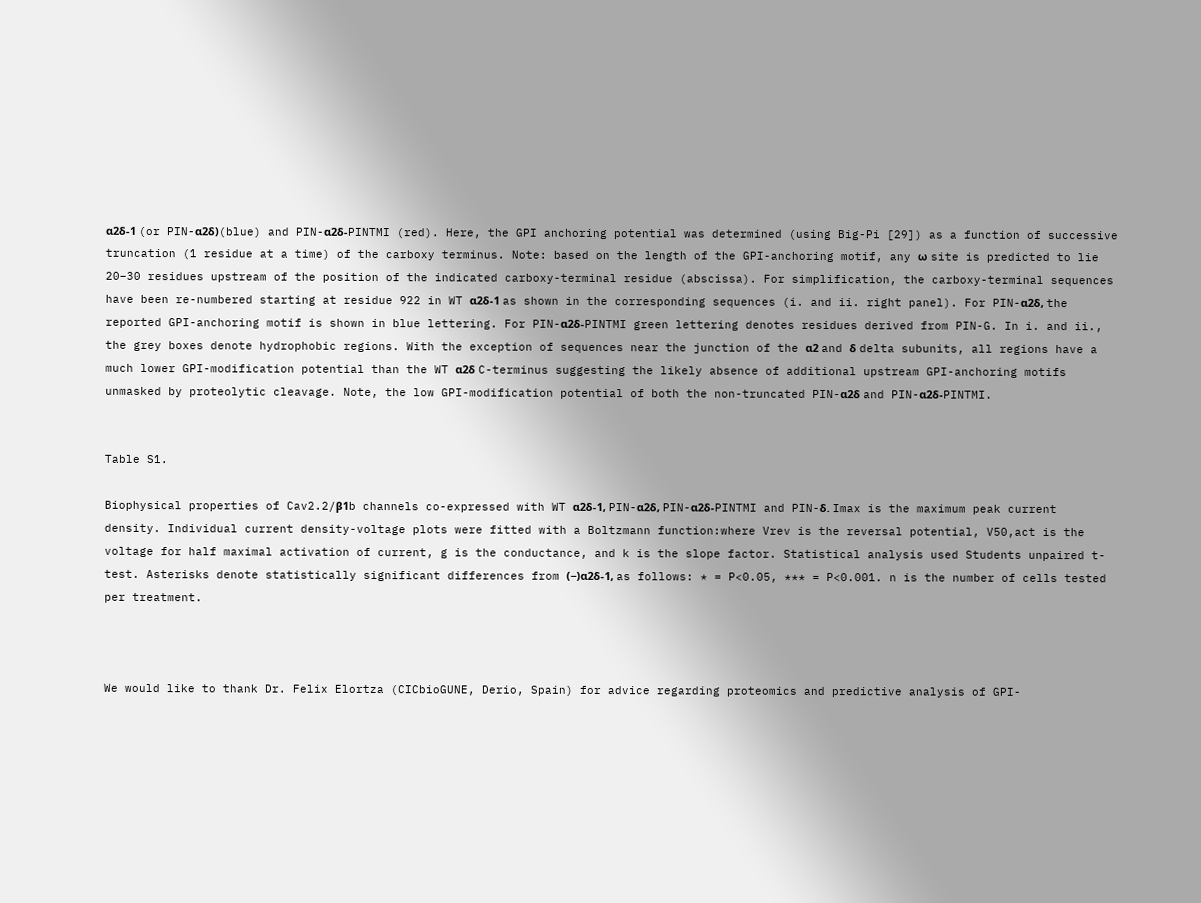α2δ-1 (or PIN-α2δ)(blue) and PIN-α2δ-PINTMI (red). Here, the GPI anchoring potential was determined (using Big-Pi [29]) as a function of successive truncation (1 residue at a time) of the carboxy terminus. Note: based on the length of the GPI-anchoring motif, any ω site is predicted to lie 20–30 residues upstream of the position of the indicated carboxy-terminal residue (abscissa). For simplification, the carboxy-terminal sequences have been re-numbered starting at residue 922 in WT α2δ-1 as shown in the corresponding sequences (i. and ii. right panel). For PIN-α2δ, the reported GPI-anchoring motif is shown in blue lettering. For PIN-α2δ-PINTMI green lettering denotes residues derived from PIN-G. In i. and ii., the grey boxes denote hydrophobic regions. With the exception of sequences near the junction of the α2 and δ delta subunits, all regions have a much lower GPI-modification potential than the WT α2δ C-terminus suggesting the likely absence of additional upstream GPI-anchoring motifs unmasked by proteolytic cleavage. Note, the low GPI-modification potential of both the non-truncated PIN-α2δ and PIN-α2δ-PINTMI.


Table S1.

Biophysical properties of Cav2.2/β1b channels co-expressed with WT α2δ-1, PIN-α2δ, PIN-α2δ-PINTMI and PIN-δ. Imax is the maximum peak current density. Individual current density-voltage plots were fitted with a Boltzmann function:where Vrev is the reversal potential, V50,act is the voltage for half maximal activation of current, g is the conductance, and k is the slope factor. Statistical analysis used Students unpaired t-test. Asterisks denote statistically significant differences from (−)α2δ-1, as follows: * = P<0.05, *** = P<0.001. n is the number of cells tested per treatment.



We would like to thank Dr. Felix Elortza (CICbioGUNE, Derio, Spain) for advice regarding proteomics and predictive analysis of GPI-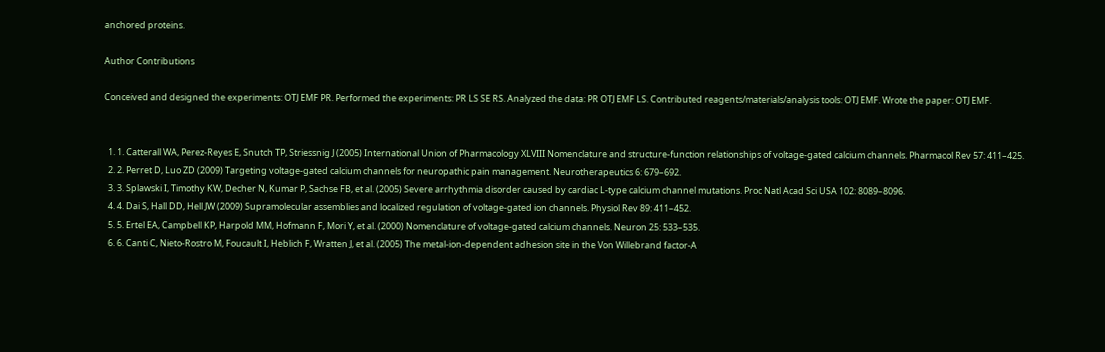anchored proteins.

Author Contributions

Conceived and designed the experiments: OTJ EMF PR. Performed the experiments: PR LS SE RS. Analyzed the data: PR OTJ EMF LS. Contributed reagents/materials/analysis tools: OTJ EMF. Wrote the paper: OTJ EMF.


  1. 1. Catterall WA, Perez-Reyes E, Snutch TP, Striessnig J (2005) International Union of Pharmacology XLVIII Nomenclature and structure-function relationships of voltage-gated calcium channels. Pharmacol Rev 57: 411–425.
  2. 2. Perret D, Luo ZD (2009) Targeting voltage-gated calcium channels for neuropathic pain management. Neurotherapeutics 6: 679–692.
  3. 3. Splawski I, Timothy KW, Decher N, Kumar P, Sachse FB, et al. (2005) Severe arrhythmia disorder caused by cardiac L-type calcium channel mutations. Proc Natl Acad Sci USA 102: 8089–8096.
  4. 4. Dai S, Hall DD, Hell JW (2009) Supramolecular assemblies and localized regulation of voltage-gated ion channels. Physiol Rev 89: 411–452.
  5. 5. Ertel EA, Campbell KP, Harpold MM, Hofmann F, Mori Y, et al. (2000) Nomenclature of voltage-gated calcium channels. Neuron 25: 533–535.
  6. 6. Canti C, Nieto-Rostro M, Foucault I, Heblich F, Wratten J, et al. (2005) The metal-ion-dependent adhesion site in the Von Willebrand factor-A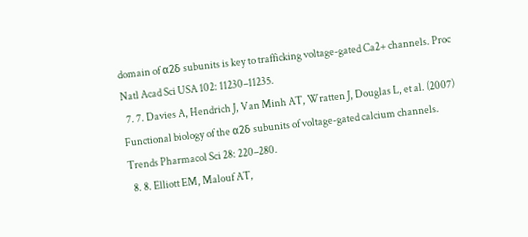domain of α2δ subunits is key to trafficking voltage-gated Ca2+ channels. Proc Natl Acad Sci USA 102: 11230–11235.
  7. 7. Davies A, Hendrich J, Van Minh AT, Wratten J, Douglas L, et al. (2007) Functional biology of the α2δ subunits of voltage-gated calcium channels. Trends Pharmacol Sci 28: 220–280.
  8. 8. Elliott EM, Malouf AT,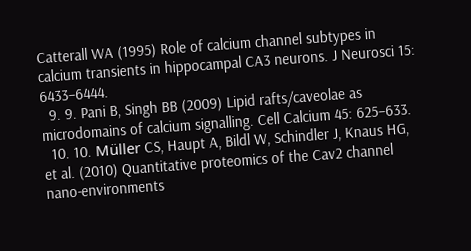Catterall WA (1995) Role of calcium channel subtypes in calcium transients in hippocampal CA3 neurons. J Neurosci 15: 6433–6444.
  9. 9. Pani B, Singh BB (2009) Lipid rafts/caveolae as microdomains of calcium signalling. Cell Calcium 45: 625–633.
  10. 10. Müller CS, Haupt A, Bildl W, Schindler J, Knaus HG, et al. (2010) Quantitative proteomics of the Cav2 channel nano-environments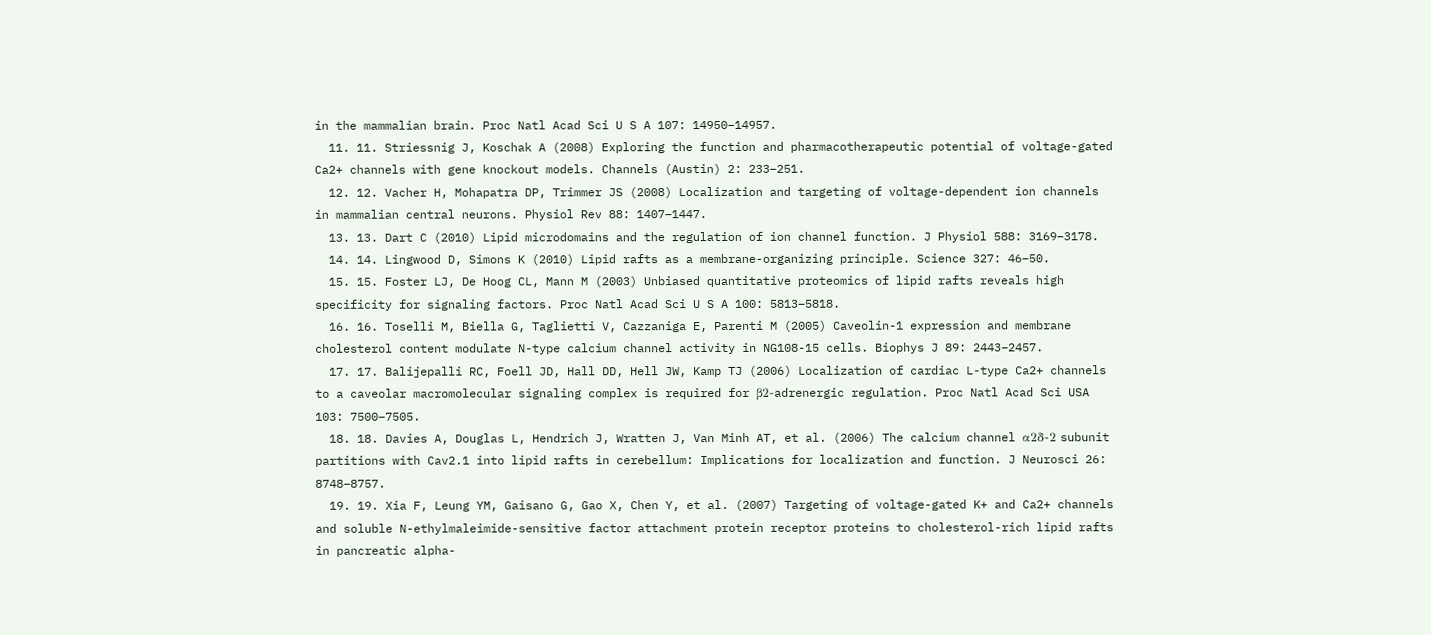in the mammalian brain. Proc Natl Acad Sci U S A 107: 14950–14957.
  11. 11. Striessnig J, Koschak A (2008) Exploring the function and pharmacotherapeutic potential of voltage-gated Ca2+ channels with gene knockout models. Channels (Austin) 2: 233–251.
  12. 12. Vacher H, Mohapatra DP, Trimmer JS (2008) Localization and targeting of voltage-dependent ion channels in mammalian central neurons. Physiol Rev 88: 1407–1447.
  13. 13. Dart C (2010) Lipid microdomains and the regulation of ion channel function. J Physiol 588: 3169–3178.
  14. 14. Lingwood D, Simons K (2010) Lipid rafts as a membrane-organizing principle. Science 327: 46–50.
  15. 15. Foster LJ, De Hoog CL, Mann M (2003) Unbiased quantitative proteomics of lipid rafts reveals high specificity for signaling factors. Proc Natl Acad Sci U S A 100: 5813–5818.
  16. 16. Toselli M, Biella G, Taglietti V, Cazzaniga E, Parenti M (2005) Caveolin-1 expression and membrane cholesterol content modulate N-type calcium channel activity in NG108-15 cells. Biophys J 89: 2443–2457.
  17. 17. Balijepalli RC, Foell JD, Hall DD, Hell JW, Kamp TJ (2006) Localization of cardiac L-type Ca2+ channels to a caveolar macromolecular signaling complex is required for β2-adrenergic regulation. Proc Natl Acad Sci USA 103: 7500–7505.
  18. 18. Davies A, Douglas L, Hendrich J, Wratten J, Van Minh AT, et al. (2006) The calcium channel α2δ-2 subunit partitions with Cav2.1 into lipid rafts in cerebellum: Implications for localization and function. J Neurosci 26: 8748–8757.
  19. 19. Xia F, Leung YM, Gaisano G, Gao X, Chen Y, et al. (2007) Targeting of voltage-gated K+ and Ca2+ channels and soluble N-ethylmaleimide-sensitive factor attachment protein receptor proteins to cholesterol-rich lipid rafts in pancreatic alpha-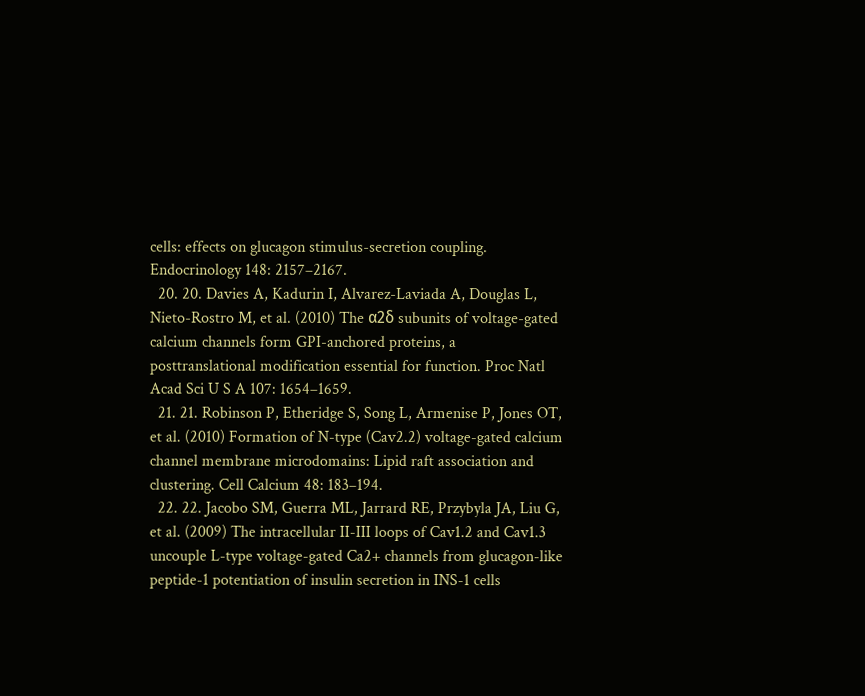cells: effects on glucagon stimulus-secretion coupling. Endocrinology 148: 2157–2167.
  20. 20. Davies A, Kadurin I, Alvarez-Laviada A, Douglas L, Nieto-Rostro M, et al. (2010) The α2δ subunits of voltage-gated calcium channels form GPI-anchored proteins, a posttranslational modification essential for function. Proc Natl Acad Sci U S A 107: 1654–1659.
  21. 21. Robinson P, Etheridge S, Song L, Armenise P, Jones OT, et al. (2010) Formation of N-type (Cav2.2) voltage-gated calcium channel membrane microdomains: Lipid raft association and clustering. Cell Calcium 48: 183–194.
  22. 22. Jacobo SM, Guerra ML, Jarrard RE, Przybyla JA, Liu G, et al. (2009) The intracellular II-III loops of Cav1.2 and Cav1.3 uncouple L-type voltage-gated Ca2+ channels from glucagon-like peptide-1 potentiation of insulin secretion in INS-1 cells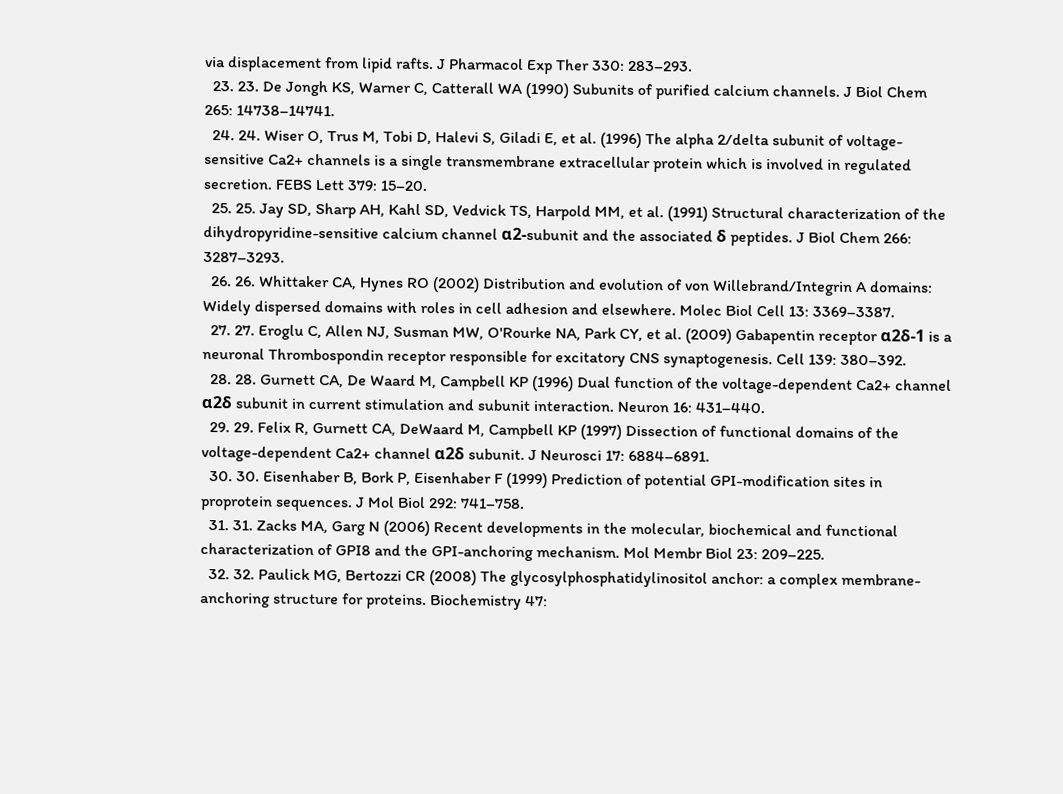via displacement from lipid rafts. J Pharmacol Exp Ther 330: 283–293.
  23. 23. De Jongh KS, Warner C, Catterall WA (1990) Subunits of purified calcium channels. J Biol Chem 265: 14738–14741.
  24. 24. Wiser O, Trus M, Tobi D, Halevi S, Giladi E, et al. (1996) The alpha 2/delta subunit of voltage-sensitive Ca2+ channels is a single transmembrane extracellular protein which is involved in regulated secretion. FEBS Lett 379: 15–20.
  25. 25. Jay SD, Sharp AH, Kahl SD, Vedvick TS, Harpold MM, et al. (1991) Structural characterization of the dihydropyridine-sensitive calcium channel α2-subunit and the associated δ peptides. J Biol Chem 266: 3287–3293.
  26. 26. Whittaker CA, Hynes RO (2002) Distribution and evolution of von Willebrand/Integrin A domains: Widely dispersed domains with roles in cell adhesion and elsewhere. Molec Biol Cell 13: 3369–3387.
  27. 27. Eroglu C, Allen NJ, Susman MW, O'Rourke NA, Park CY, et al. (2009) Gabapentin receptor α2δ-1 is a neuronal Thrombospondin receptor responsible for excitatory CNS synaptogenesis. Cell 139: 380–392.
  28. 28. Gurnett CA, De Waard M, Campbell KP (1996) Dual function of the voltage-dependent Ca2+ channel α2δ subunit in current stimulation and subunit interaction. Neuron 16: 431–440.
  29. 29. Felix R, Gurnett CA, DeWaard M, Campbell KP (1997) Dissection of functional domains of the voltage-dependent Ca2+ channel α2δ subunit. J Neurosci 17: 6884–6891.
  30. 30. Eisenhaber B, Bork P, Eisenhaber F (1999) Prediction of potential GPI-modification sites in proprotein sequences. J Mol Biol 292: 741–758.
  31. 31. Zacks MA, Garg N (2006) Recent developments in the molecular, biochemical and functional characterization of GPI8 and the GPI-anchoring mechanism. Mol Membr Biol 23: 209–225.
  32. 32. Paulick MG, Bertozzi CR (2008) The glycosylphosphatidylinositol anchor: a complex membrane-anchoring structure for proteins. Biochemistry 47: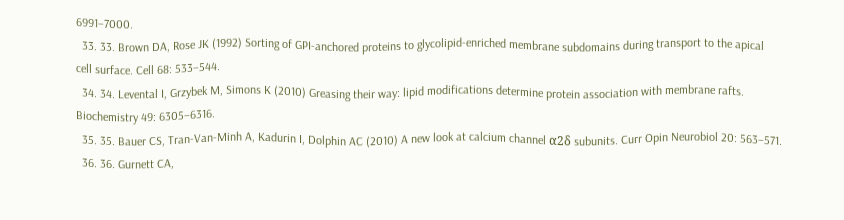6991–7000.
  33. 33. Brown DA, Rose JK (1992) Sorting of GPI-anchored proteins to glycolipid-enriched membrane subdomains during transport to the apical cell surface. Cell 68: 533–544.
  34. 34. Levental I, Grzybek M, Simons K (2010) Greasing their way: lipid modifications determine protein association with membrane rafts. Biochemistry 49: 6305–6316.
  35. 35. Bauer CS, Tran-Van-Minh A, Kadurin I, Dolphin AC (2010) A new look at calcium channel α2δ subunits. Curr Opin Neurobiol 20: 563–571.
  36. 36. Gurnett CA,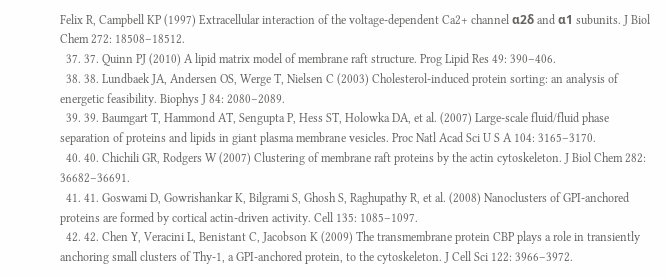Felix R, Campbell KP (1997) Extracellular interaction of the voltage-dependent Ca2+ channel α2δ and α1 subunits. J Biol Chem 272: 18508–18512.
  37. 37. Quinn PJ (2010) A lipid matrix model of membrane raft structure. Prog Lipid Res 49: 390–406.
  38. 38. Lundbaek JA, Andersen OS, Werge T, Nielsen C (2003) Cholesterol-induced protein sorting: an analysis of energetic feasibility. Biophys J 84: 2080–2089.
  39. 39. Baumgart T, Hammond AT, Sengupta P, Hess ST, Holowka DA, et al. (2007) Large-scale fluid/fluid phase separation of proteins and lipids in giant plasma membrane vesicles. Proc Natl Acad Sci U S A 104: 3165–3170.
  40. 40. Chichili GR, Rodgers W (2007) Clustering of membrane raft proteins by the actin cytoskeleton. J Biol Chem 282: 36682–36691.
  41. 41. Goswami D, Gowrishankar K, Bilgrami S, Ghosh S, Raghupathy R, et al. (2008) Nanoclusters of GPI-anchored proteins are formed by cortical actin-driven activity. Cell 135: 1085–1097.
  42. 42. Chen Y, Veracini L, Benistant C, Jacobson K (2009) The transmembrane protein CBP plays a role in transiently anchoring small clusters of Thy-1, a GPI-anchored protein, to the cytoskeleton. J Cell Sci 122: 3966–3972.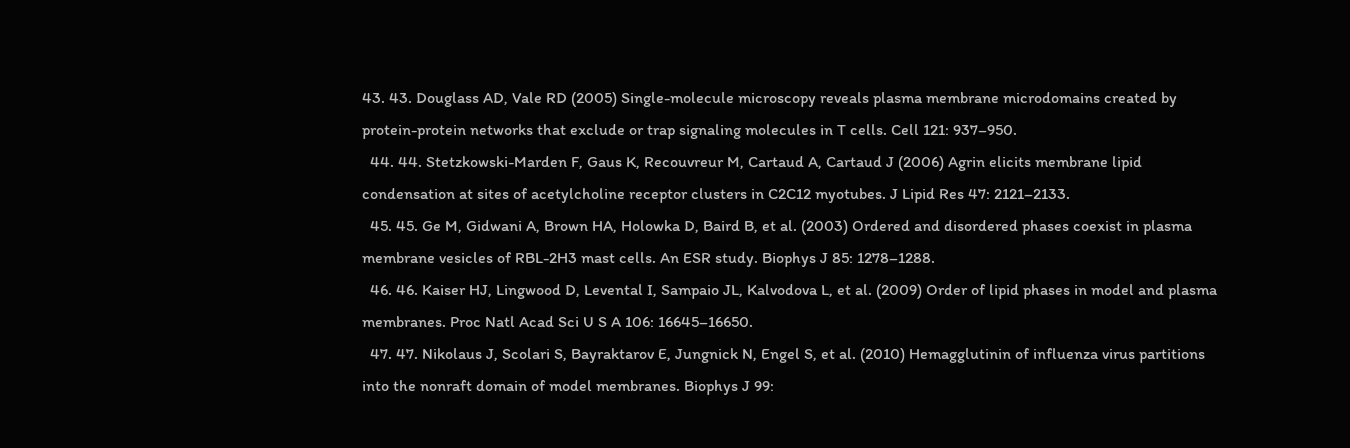43. 43. Douglass AD, Vale RD (2005) Single-molecule microscopy reveals plasma membrane microdomains created by protein-protein networks that exclude or trap signaling molecules in T cells. Cell 121: 937–950.
  44. 44. Stetzkowski-Marden F, Gaus K, Recouvreur M, Cartaud A, Cartaud J (2006) Agrin elicits membrane lipid condensation at sites of acetylcholine receptor clusters in C2C12 myotubes. J Lipid Res 47: 2121–2133.
  45. 45. Ge M, Gidwani A, Brown HA, Holowka D, Baird B, et al. (2003) Ordered and disordered phases coexist in plasma membrane vesicles of RBL-2H3 mast cells. An ESR study. Biophys J 85: 1278–1288.
  46. 46. Kaiser HJ, Lingwood D, Levental I, Sampaio JL, Kalvodova L, et al. (2009) Order of lipid phases in model and plasma membranes. Proc Natl Acad Sci U S A 106: 16645–16650.
  47. 47. Nikolaus J, Scolari S, Bayraktarov E, Jungnick N, Engel S, et al. (2010) Hemagglutinin of influenza virus partitions into the nonraft domain of model membranes. Biophys J 99: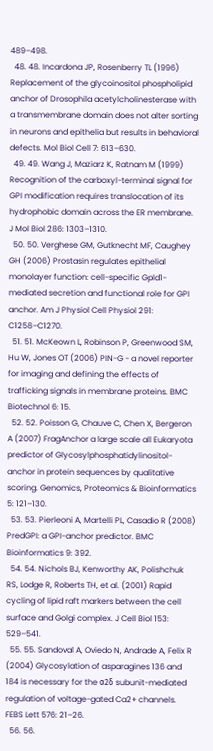489–498.
  48. 48. Incardona JP, Rosenberry TL (1996) Replacement of the glycoinositol phospholipid anchor of Drosophila acetylcholinesterase with a transmembrane domain does not alter sorting in neurons and epithelia but results in behavioral defects. Mol Biol Cell 7: 613–630.
  49. 49. Wang J, Maziarz K, Ratnam M (1999) Recognition of the carboxyl-terminal signal for GPI modification requires translocation of its hydrophobic domain across the ER membrane. J Mol Biol 286: 1303–1310.
  50. 50. Verghese GM, Gutknecht MF, Caughey GH (2006) Prostasin regulates epithelial monolayer function: cell-specific Gpld1-mediated secretion and functional role for GPI anchor. Am J Physiol Cell Physiol 291: C1258–C1270.
  51. 51. McKeown L, Robinson P, Greenwood SM, Hu W, Jones OT (2006) PIN-G - a novel reporter for imaging and defining the effects of trafficking signals in membrane proteins. BMC Biotechnol 6: 15.
  52. 52. Poisson G, Chauve C, Chen X, Bergeron A (2007) FragAnchor a large scale all Eukaryota predictor of Glycosylphosphatidylinositol-anchor in protein sequences by qualitative scoring. Genomics, Proteomics & Bioinformatics 5: 121–130.
  53. 53. Pierleoni A, Martelli PL, Casadio R (2008) PredGPI: a GPI-anchor predictor. BMC Bioinformatics 9: 392.
  54. 54. Nichols BJ, Kenworthy AK, Polishchuk RS, Lodge R, Roberts TH, et al. (2001) Rapid cycling of lipid raft markers between the cell surface and Golgi complex. J Cell Biol 153: 529–541.
  55. 55. Sandoval A, Oviedo N, Andrade A, Felix R (2004) Glycosylation of asparagines 136 and 184 is necessary for the α2δ subunit-mediated regulation of voltage-gated Ca2+ channels. FEBS Lett 576: 21–26.
  56. 56.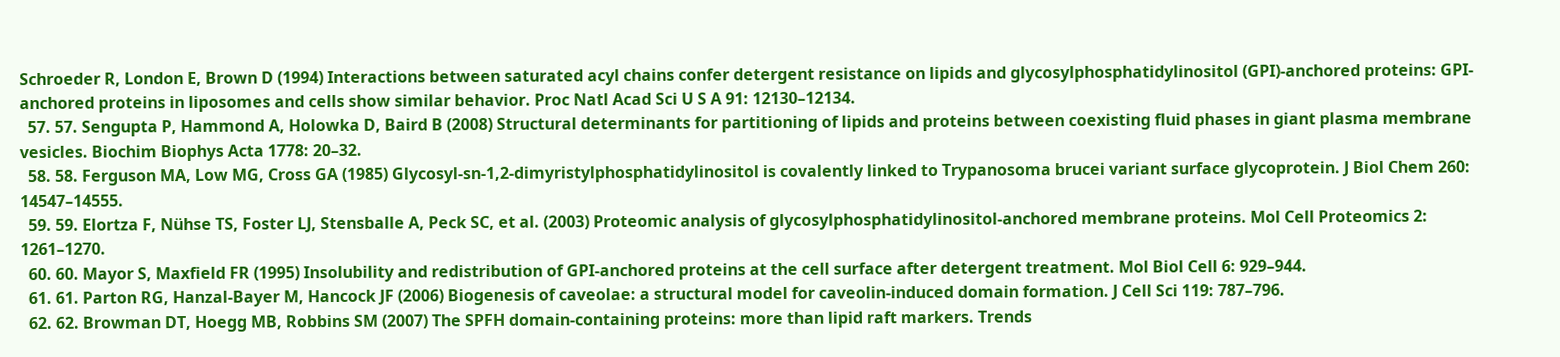Schroeder R, London E, Brown D (1994) Interactions between saturated acyl chains confer detergent resistance on lipids and glycosylphosphatidylinositol (GPI)-anchored proteins: GPI-anchored proteins in liposomes and cells show similar behavior. Proc Natl Acad Sci U S A 91: 12130–12134.
  57. 57. Sengupta P, Hammond A, Holowka D, Baird B (2008) Structural determinants for partitioning of lipids and proteins between coexisting fluid phases in giant plasma membrane vesicles. Biochim Biophys Acta 1778: 20–32.
  58. 58. Ferguson MA, Low MG, Cross GA (1985) Glycosyl-sn-1,2-dimyristylphosphatidylinositol is covalently linked to Trypanosoma brucei variant surface glycoprotein. J Biol Chem 260: 14547–14555.
  59. 59. Elortza F, Nühse TS, Foster LJ, Stensballe A, Peck SC, et al. (2003) Proteomic analysis of glycosylphosphatidylinositol-anchored membrane proteins. Mol Cell Proteomics 2: 1261–1270.
  60. 60. Mayor S, Maxfield FR (1995) Insolubility and redistribution of GPI-anchored proteins at the cell surface after detergent treatment. Mol Biol Cell 6: 929–944.
  61. 61. Parton RG, Hanzal-Bayer M, Hancock JF (2006) Biogenesis of caveolae: a structural model for caveolin-induced domain formation. J Cell Sci 119: 787–796.
  62. 62. Browman DT, Hoegg MB, Robbins SM (2007) The SPFH domain-containing proteins: more than lipid raft markers. Trends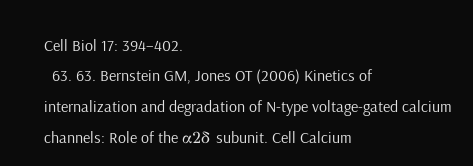Cell Biol 17: 394–402.
  63. 63. Bernstein GM, Jones OT (2006) Kinetics of internalization and degradation of N-type voltage-gated calcium channels: Role of the α2δ subunit. Cell Calcium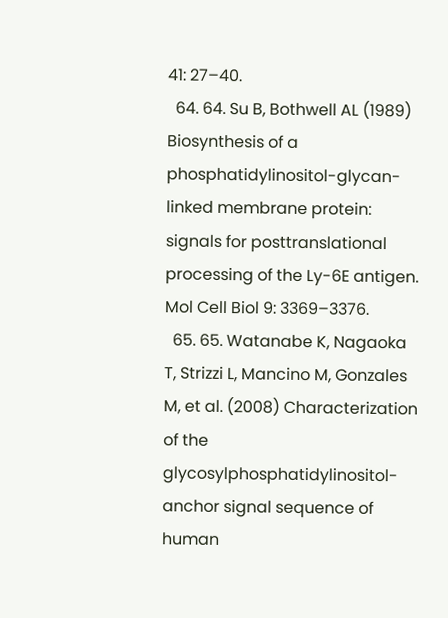41: 27–40.
  64. 64. Su B, Bothwell AL (1989) Biosynthesis of a phosphatidylinositol-glycan-linked membrane protein: signals for posttranslational processing of the Ly-6E antigen. Mol Cell Biol 9: 3369–3376.
  65. 65. Watanabe K, Nagaoka T, Strizzi L, Mancino M, Gonzales M, et al. (2008) Characterization of the glycosylphosphatidylinositol-anchor signal sequence of human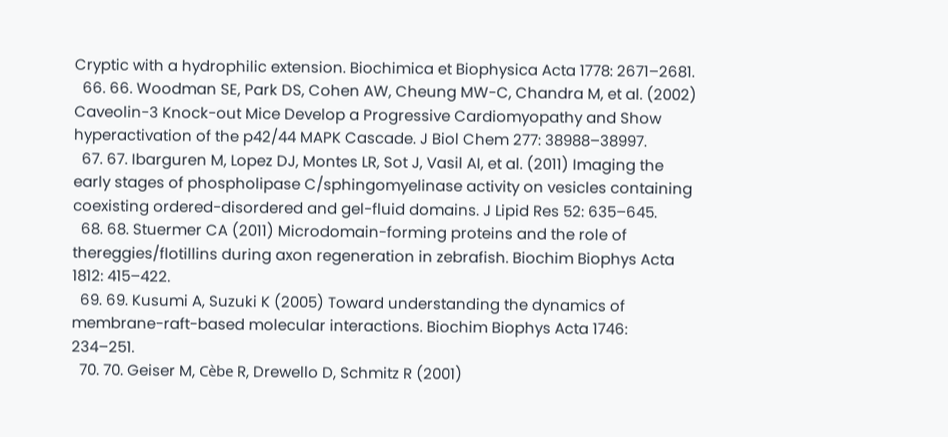Cryptic with a hydrophilic extension. Biochimica et Biophysica Acta 1778: 2671–2681.
  66. 66. Woodman SE, Park DS, Cohen AW, Cheung MW-C, Chandra M, et al. (2002) Caveolin-3 Knock-out Mice Develop a Progressive Cardiomyopathy and Show hyperactivation of the p42/44 MAPK Cascade. J Biol Chem 277: 38988–38997.
  67. 67. Ibarguren M, Lopez DJ, Montes LR, Sot J, Vasil AI, et al. (2011) Imaging the early stages of phospholipase C/sphingomyelinase activity on vesicles containing coexisting ordered-disordered and gel-fluid domains. J Lipid Res 52: 635–645.
  68. 68. Stuermer CA (2011) Microdomain-forming proteins and the role of thereggies/flotillins during axon regeneration in zebrafish. Biochim Biophys Acta 1812: 415–422.
  69. 69. Kusumi A, Suzuki K (2005) Toward understanding the dynamics of membrane-raft-based molecular interactions. Biochim Biophys Acta 1746: 234–251.
  70. 70. Geiser M, Cèbe R, Drewello D, Schmitz R (2001)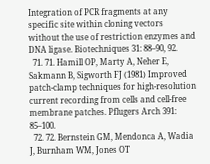Integration of PCR fragments at any specific site within cloning vectors without the use of restriction enzymes and DNA ligase. Biotechniques 31: 88–90, 92.
  71. 71. Hamill OP, Marty A, Neher E, Sakmann B, Sigworth FJ (1981) Improved patch-clamp techniques for high-resolution current recording from cells and cell-free membrane patches. Pflugers Arch 391: 85–100.
  72. 72. Bernstein GM, Mendonca A, Wadia J, Burnham WM, Jones OT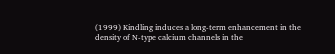(1999) Kindling induces a long-term enhancement in the density of N-type calcium channels in the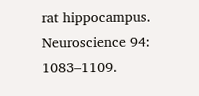rat hippocampus. Neuroscience 94: 1083–1109.